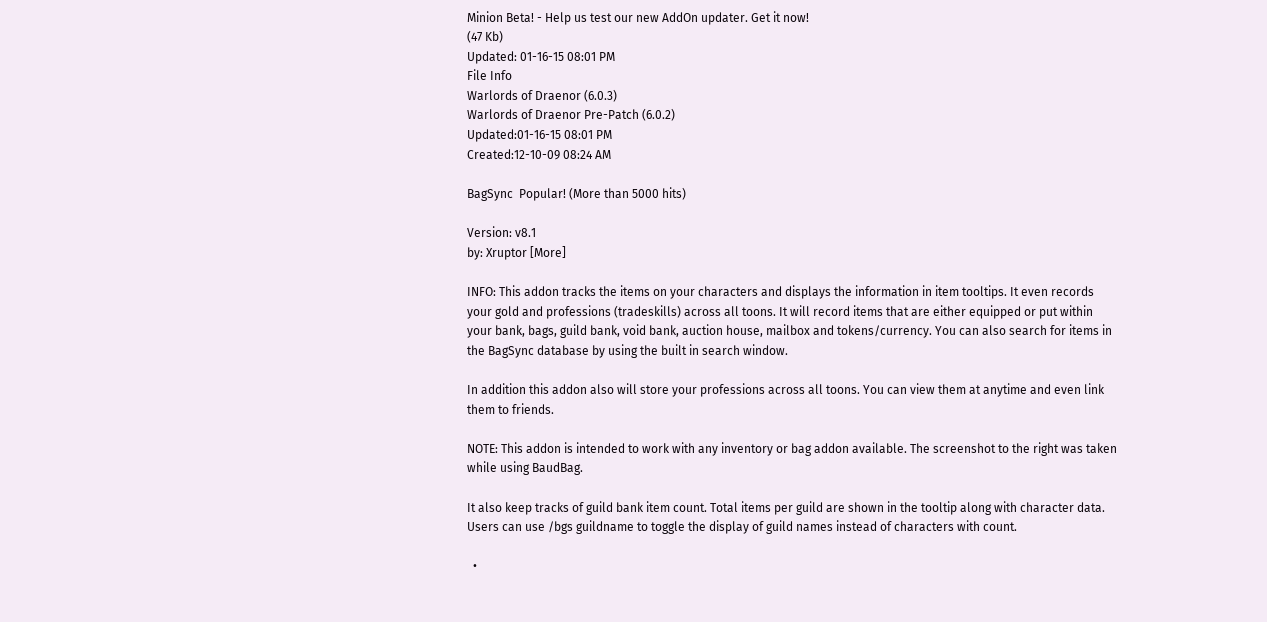Minion Beta! - Help us test our new AddOn updater. Get it now!
(47 Kb)
Updated: 01-16-15 08:01 PM
File Info
Warlords of Draenor (6.0.3)
Warlords of Draenor Pre-Patch (6.0.2)
Updated:01-16-15 08:01 PM
Created:12-10-09 08:24 AM

BagSync  Popular! (More than 5000 hits)

Version: v8.1
by: Xruptor [More]

INFO: This addon tracks the items on your characters and displays the information in item tooltips. It even records your gold and professions (tradeskills) across all toons. It will record items that are either equipped or put within your bank, bags, guild bank, void bank, auction house, mailbox and tokens/currency. You can also search for items in the BagSync database by using the built in search window.

In addition this addon also will store your professions across all toons. You can view them at anytime and even link them to friends.

NOTE: This addon is intended to work with any inventory or bag addon available. The screenshot to the right was taken while using BaudBag.

It also keep tracks of guild bank item count. Total items per guild are shown in the tooltip along with character data. Users can use /bgs guildname to toggle the display of guild names instead of characters with count.

  •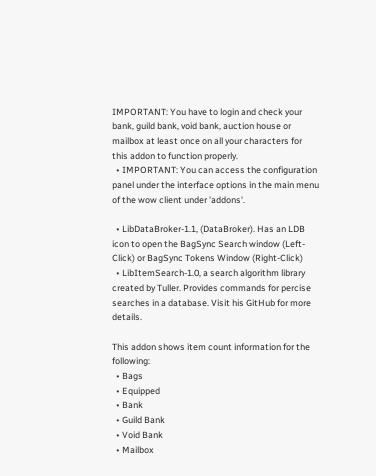IMPORTANT: You have to login and check your bank, guild bank, void bank, auction house or mailbox at least once on all your characters for this addon to function properly.
  • IMPORTANT: You can access the configuration panel under the interface options in the main menu of the wow client under 'addons'.

  • LibDataBroker-1.1, (DataBroker). Has an LDB icon to open the BagSync Search window (Left-Click) or BagSync Tokens Window (Right-Click)
  • LibItemSearch-1.0, a search algorithm library created by Tuller. Provides commands for percise searches in a database. Visit his GitHub for more details.

This addon shows item count information for the following:
  • Bags
  • Equipped
  • Bank
  • Guild Bank
  • Void Bank
  • Mailbox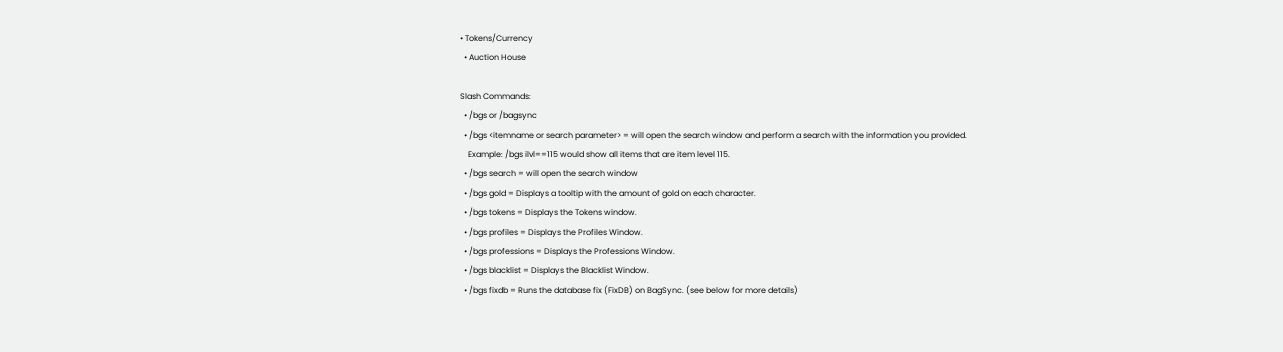• Tokens/Currency
  • Auction House

Slash Commands:
  • /bgs or /bagsync
  • /bgs <itemname or search parameter> = will open the search window and perform a search with the information you provided.
    Example: /bgs ilvl==115 would show all items that are item level 115.
  • /bgs search = will open the search window
  • /bgs gold = Displays a tooltip with the amount of gold on each character.
  • /bgs tokens = Displays the Tokens window.
  • /bgs profiles = Displays the Profiles Window.
  • /bgs professions = Displays the Professions Window.
  • /bgs blacklist = Displays the Blacklist Window.
  • /bgs fixdb = Runs the database fix (FixDB) on BagSync. (see below for more details)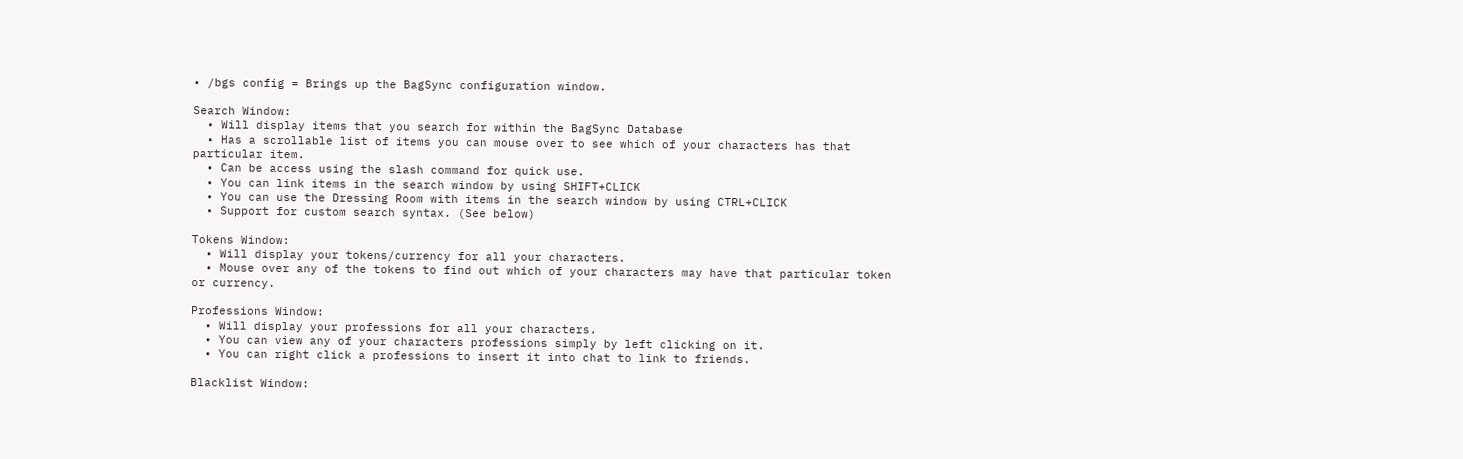• /bgs config = Brings up the BagSync configuration window.

Search Window:
  • Will display items that you search for within the BagSync Database
  • Has a scrollable list of items you can mouse over to see which of your characters has that particular item.
  • Can be access using the slash command for quick use.
  • You can link items in the search window by using SHIFT+CLICK
  • You can use the Dressing Room with items in the search window by using CTRL+CLICK
  • Support for custom search syntax. (See below)

Tokens Window:
  • Will display your tokens/currency for all your characters.
  • Mouse over any of the tokens to find out which of your characters may have that particular token or currency.

Professions Window:
  • Will display your professions for all your characters.
  • You can view any of your characters professions simply by left clicking on it.
  • You can right click a professions to insert it into chat to link to friends.

Blacklist Window: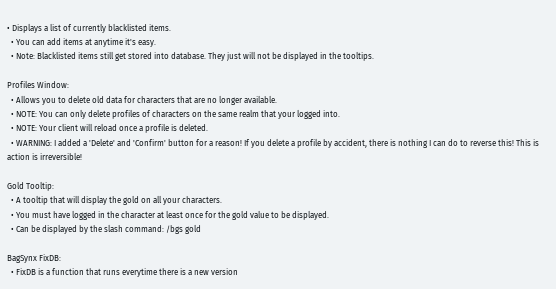• Displays a list of currently blacklisted items.
  • You can add items at anytime it's easy.
  • Note: Blacklisted items still get stored into database. They just will not be displayed in the tooltips.

Profiles Window:
  • Allows you to delete old data for characters that are no longer available.
  • NOTE: You can only delete profiles of characters on the same realm that your logged into.
  • NOTE: Your client will reload once a profile is deleted.
  • WARNING: I added a 'Delete' and 'Confirm' button for a reason! If you delete a profile by accident, there is nothing I can do to reverse this! This is action is irreversible!

Gold Tooltip:
  • A tooltip that will display the gold on all your characters.
  • You must have logged in the character at least once for the gold value to be displayed.
  • Can be displayed by the slash command: /bgs gold

BagSynx FixDB:
  • FixDB is a function that runs everytime there is a new version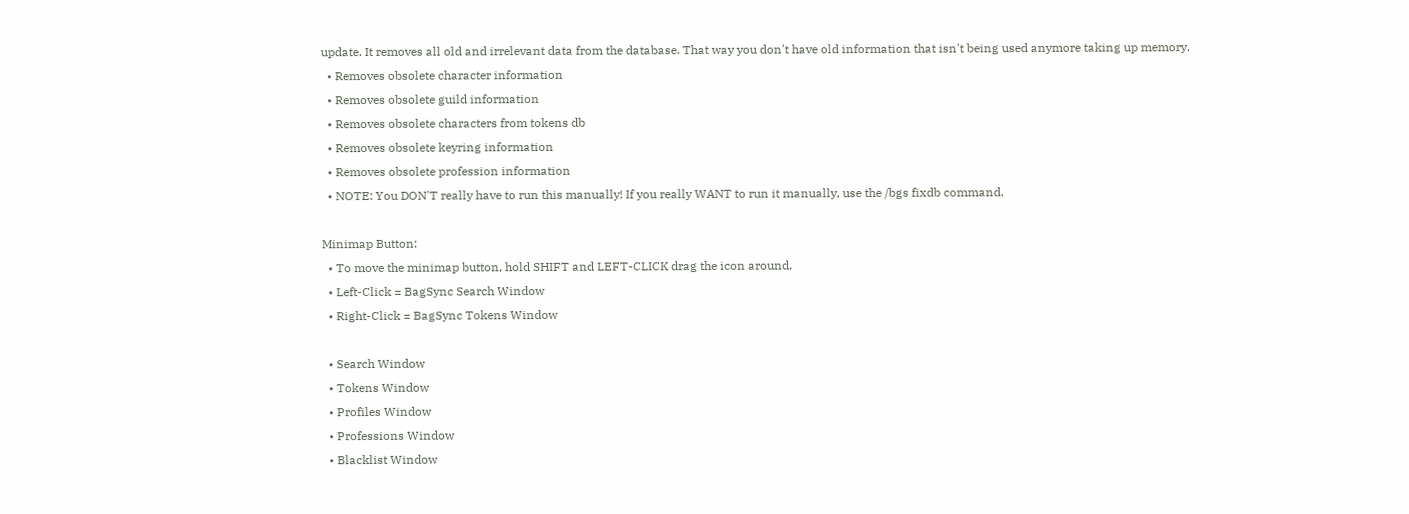update. It removes all old and irrelevant data from the database. That way you don't have old information that isn't being used anymore taking up memory.
  • Removes obsolete character information
  • Removes obsolete guild information
  • Removes obsolete characters from tokens db
  • Removes obsolete keyring information
  • Removes obsolete profession information
  • NOTE: You DON'T really have to run this manually! If you really WANT to run it manually, use the /bgs fixdb command.

Minimap Button:
  • To move the minimap button, hold SHIFT and LEFT-CLICK drag the icon around.
  • Left-Click = BagSync Search Window
  • Right-Click = BagSync Tokens Window

  • Search Window
  • Tokens Window
  • Profiles Window
  • Professions Window
  • Blacklist Window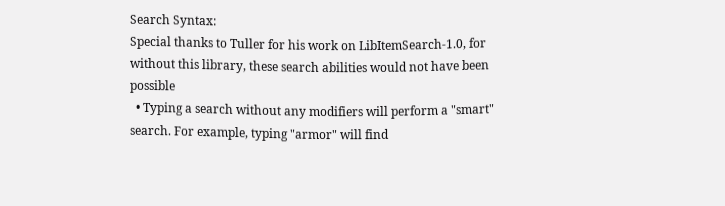Search Syntax:
Special thanks to Tuller for his work on LibItemSearch-1.0, for without this library, these search abilities would not have been possible
  • Typing a search without any modifiers will perform a "smart" search. For example, typing "armor" will find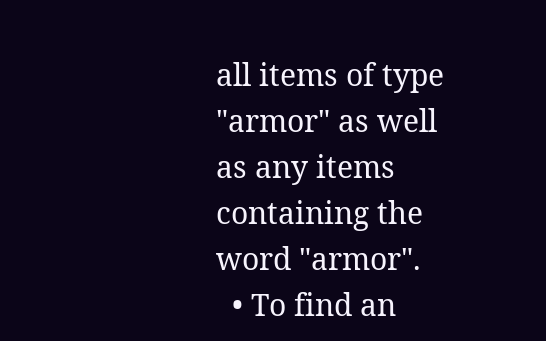all items of type "armor" as well as any items containing the word "armor".
  • To find an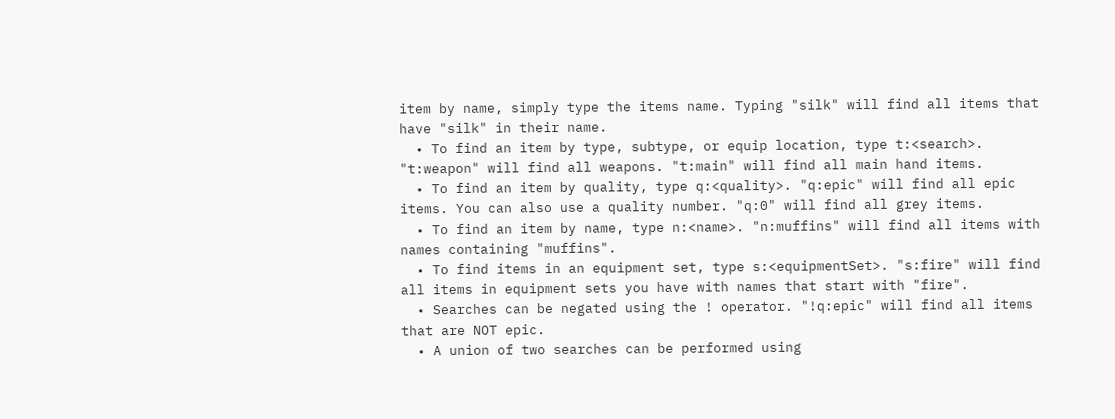item by name, simply type the items name. Typing "silk" will find all items that have "silk" in their name.
  • To find an item by type, subtype, or equip location, type t:<search>. "t:weapon" will find all weapons. "t:main" will find all main hand items.
  • To find an item by quality, type q:<quality>. "q:epic" will find all epic items. You can also use a quality number. "q:0" will find all grey items.
  • To find an item by name, type n:<name>. "n:muffins" will find all items with names containing "muffins".
  • To find items in an equipment set, type s:<equipmentSet>. "s:fire" will find all items in equipment sets you have with names that start with "fire".
  • Searches can be negated using the ! operator. "!q:epic" will find all items that are NOT epic.
  • A union of two searches can be performed using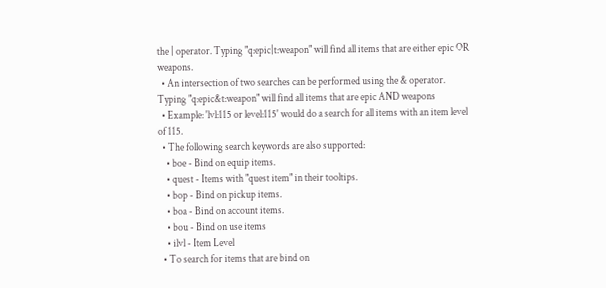the | operator. Typing "q:epic|t:weapon" will find all items that are either epic OR weapons.
  • An intersection of two searches can be performed using the & operator. Typing "q:epic&t:weapon" will find all items that are epic AND weapons
  • Example: 'lvl:115 or level:115' would do a search for all items with an item level of 115.
  • The following search keywords are also supported:
    • boe - Bind on equip items.
    • quest - Items with "quest item" in their tooltips.
    • bop - Bind on pickup items.
    • boa - Bind on account items.
    • bou - Bind on use items
    • ilvl - Item Level
  • To search for items that are bind on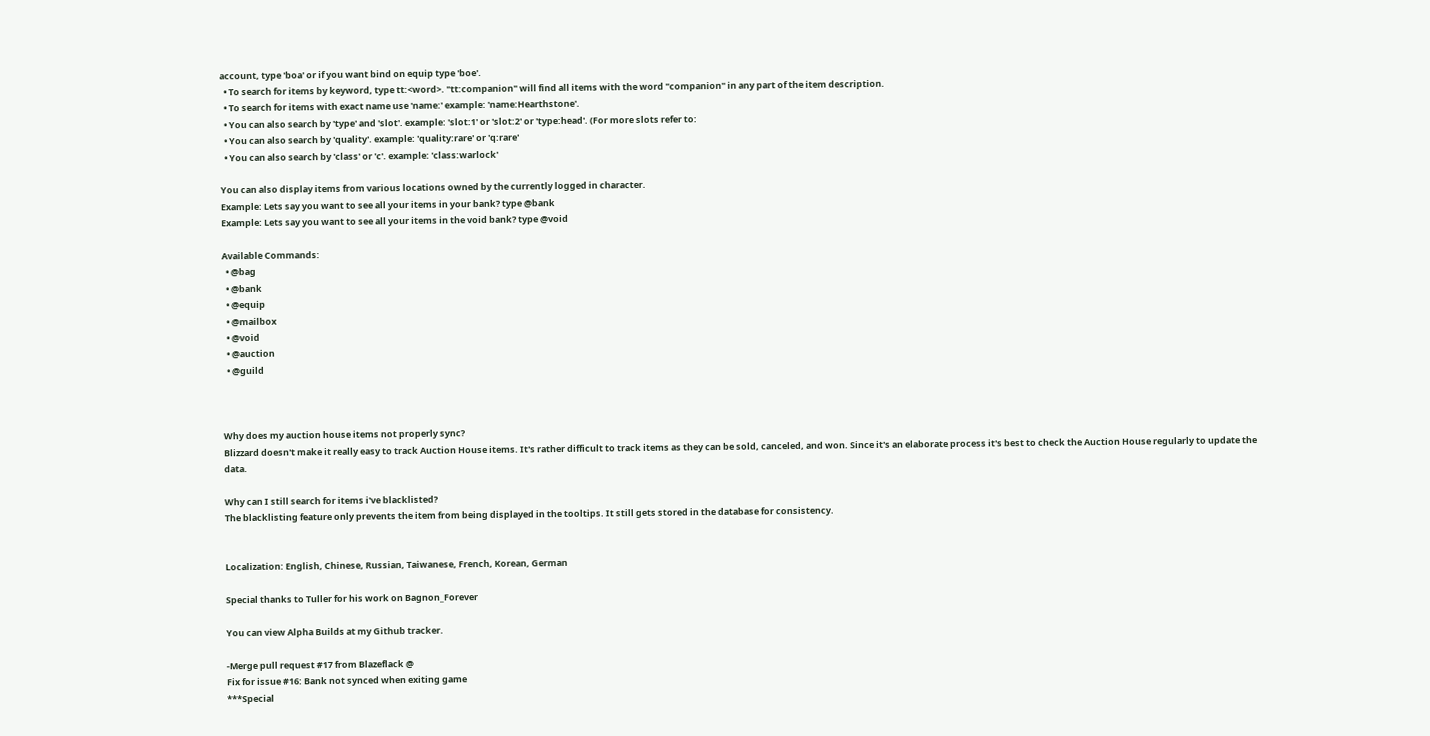account, type 'boa' or if you want bind on equip type 'boe'.
  • To search for items by keyword, type tt:<word>. "tt:companion" will find all items with the word "companion" in any part of the item description.
  • To search for items with exact name use 'name:' example: 'name:Hearthstone'.
  • You can also search by 'type' and 'slot'. example: 'slot:1' or 'slot:2' or 'type:head'. (For more slots refer to:
  • You can also search by 'quality'. example: 'quality:rare' or 'q:rare'
  • You can also search by 'class' or 'c'. example: 'class:warlock'

You can also display items from various locations owned by the currently logged in character.
Example: Lets say you want to see all your items in your bank? type @bank
Example: Lets say you want to see all your items in the void bank? type @void

Available Commands:
  • @bag
  • @bank
  • @equip
  • @mailbox
  • @void
  • @auction
  • @guild



Why does my auction house items not properly sync?
Blizzard doesn't make it really easy to track Auction House items. It's rather difficult to track items as they can be sold, canceled, and won. Since it's an elaborate process it's best to check the Auction House regularly to update the data.

Why can I still search for items i've blacklisted?
The blacklisting feature only prevents the item from being displayed in the tooltips. It still gets stored in the database for consistency.


Localization: English, Chinese, Russian, Taiwanese, French, Korean, German

Special thanks to Tuller for his work on Bagnon_Forever

You can view Alpha Builds at my Github tracker.

-Merge pull request #17 from Blazeflack @
Fix for issue #16: Bank not synced when exiting game
***Special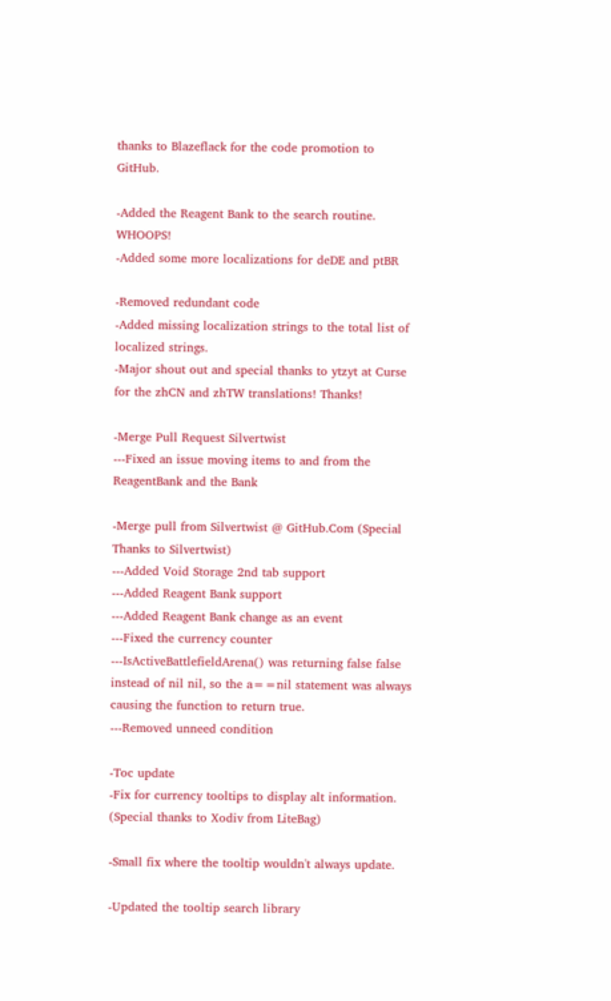thanks to Blazeflack for the code promotion to GitHub.

-Added the Reagent Bank to the search routine. WHOOPS!
-Added some more localizations for deDE and ptBR

-Removed redundant code
-Added missing localization strings to the total list of localized strings.
-Major shout out and special thanks to ytzyt at Curse for the zhCN and zhTW translations! Thanks!

-Merge Pull Request Silvertwist
---Fixed an issue moving items to and from the ReagentBank and the Bank

-Merge pull from Silvertwist @ GitHub.Com (Special Thanks to Silvertwist)
---Added Void Storage 2nd tab support
---Added Reagent Bank support
---Added Reagent Bank change as an event
---Fixed the currency counter
---IsActiveBattlefieldArena() was returning false false instead of nil nil, so the a==nil statement was always causing the function to return true.
---Removed unneed condition

-Toc update
-Fix for currency tooltips to display alt information. (Special thanks to Xodiv from LiteBag)

-Small fix where the tooltip wouldn't always update.

-Updated the tooltip search library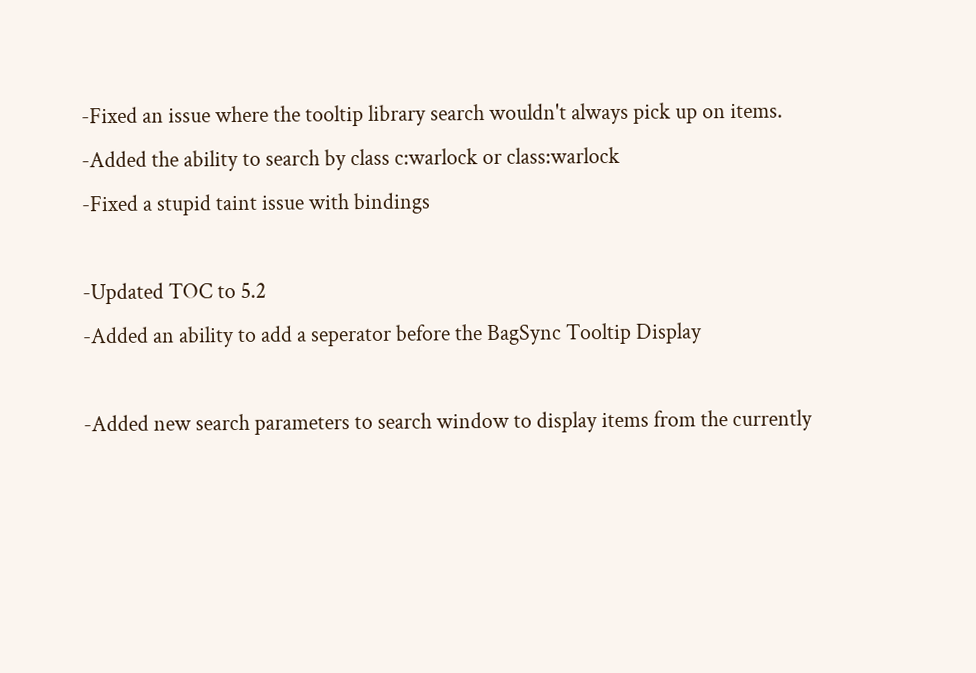-Fixed an issue where the tooltip library search wouldn't always pick up on items.
-Added the ability to search by class c:warlock or class:warlock
-Fixed a stupid taint issue with bindings

-Updated TOC to 5.2
-Added an ability to add a seperator before the BagSync Tooltip Display

-Added new search parameters to search window to display items from the currently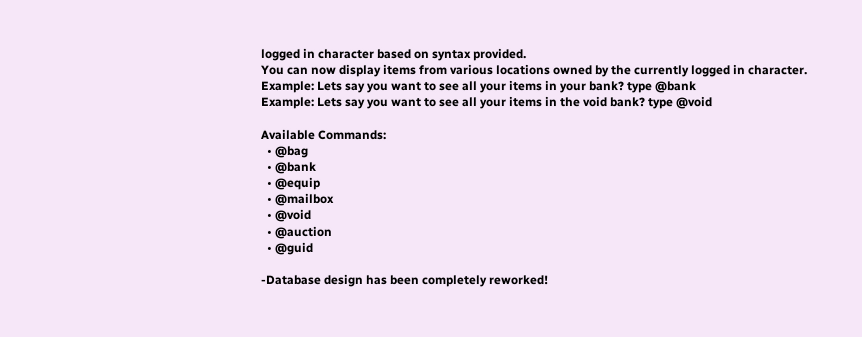logged in character based on syntax provided.
You can now display items from various locations owned by the currently logged in character.
Example: Lets say you want to see all your items in your bank? type @bank
Example: Lets say you want to see all your items in the void bank? type @void

Available Commands:
  • @bag
  • @bank
  • @equip
  • @mailbox
  • @void
  • @auction
  • @guid

-Database design has been completely reworked!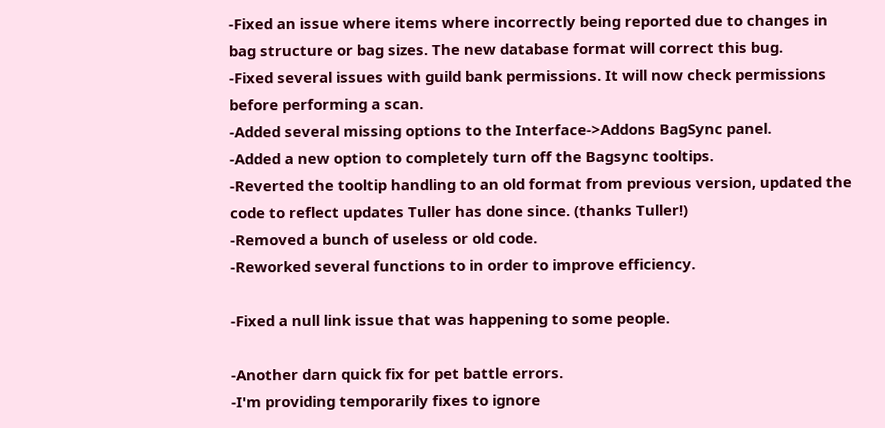-Fixed an issue where items where incorrectly being reported due to changes in bag structure or bag sizes. The new database format will correct this bug.
-Fixed several issues with guild bank permissions. It will now check permissions before performing a scan.
-Added several missing options to the Interface->Addons BagSync panel.
-Added a new option to completely turn off the Bagsync tooltips.
-Reverted the tooltip handling to an old format from previous version, updated the code to reflect updates Tuller has done since. (thanks Tuller!)
-Removed a bunch of useless or old code.
-Reworked several functions to in order to improve efficiency.

-Fixed a null link issue that was happening to some people.

-Another darn quick fix for pet battle errors.
-I'm providing temporarily fixes to ignore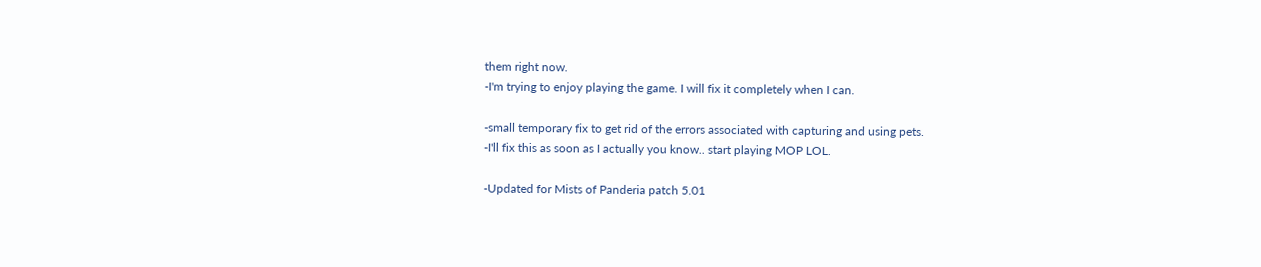them right now.
-I'm trying to enjoy playing the game. I will fix it completely when I can.

-small temporary fix to get rid of the errors associated with capturing and using pets.
-I'll fix this as soon as I actually you know.. start playing MOP LOL.

-Updated for Mists of Panderia patch 5.01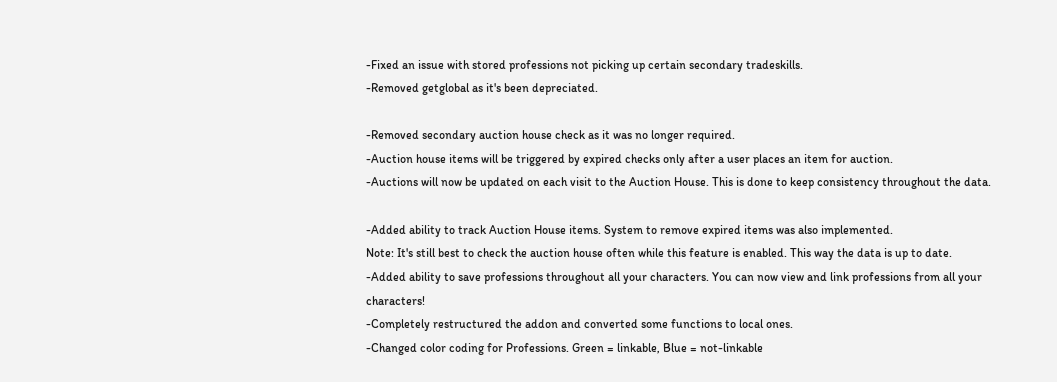-Fixed an issue with stored professions not picking up certain secondary tradeskills.
-Removed getglobal as it's been depreciated.

-Removed secondary auction house check as it was no longer required.
-Auction house items will be triggered by expired checks only after a user places an item for auction.
-Auctions will now be updated on each visit to the Auction House. This is done to keep consistency throughout the data.

-Added ability to track Auction House items. System to remove expired items was also implemented.
Note: It's still best to check the auction house often while this feature is enabled. This way the data is up to date.
-Added ability to save professions throughout all your characters. You can now view and link professions from all your characters!
-Completely restructured the addon and converted some functions to local ones.
-Changed color coding for Professions. Green = linkable, Blue = not-linkable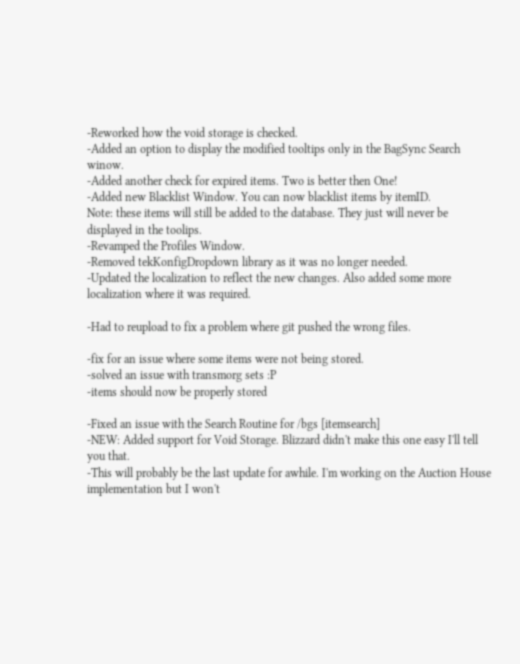-Reworked how the void storage is checked.
-Added an option to display the modified tooltips only in the BagSync Search winow.
-Added another check for expired items. Two is better then One!
-Added new Blacklist Window. You can now blacklist items by itemID.
Note: these items will still be added to the database. They just will never be displayed in the toolips.
-Revamped the Profiles Window.
-Removed tekKonfigDropdown library as it was no longer needed.
-Updated the localization to reflect the new changes. Also added some more localization where it was required.

-Had to reupload to fix a problem where git pushed the wrong files.

-fix for an issue where some items were not being stored.
-solved an issue with transmorg sets :P
-items should now be properly stored

-Fixed an issue with the Search Routine for /bgs [itemsearch]
-NEW: Added support for Void Storage. Blizzard didn't make this one easy I'll tell you that.
-This will probably be the last update for awhile. I'm working on the Auction House implementation but I won't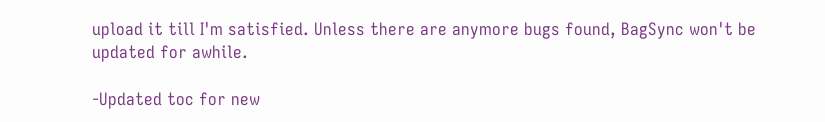upload it till I'm satisfied. Unless there are anymore bugs found, BagSync won't be updated for awhile.

-Updated toc for new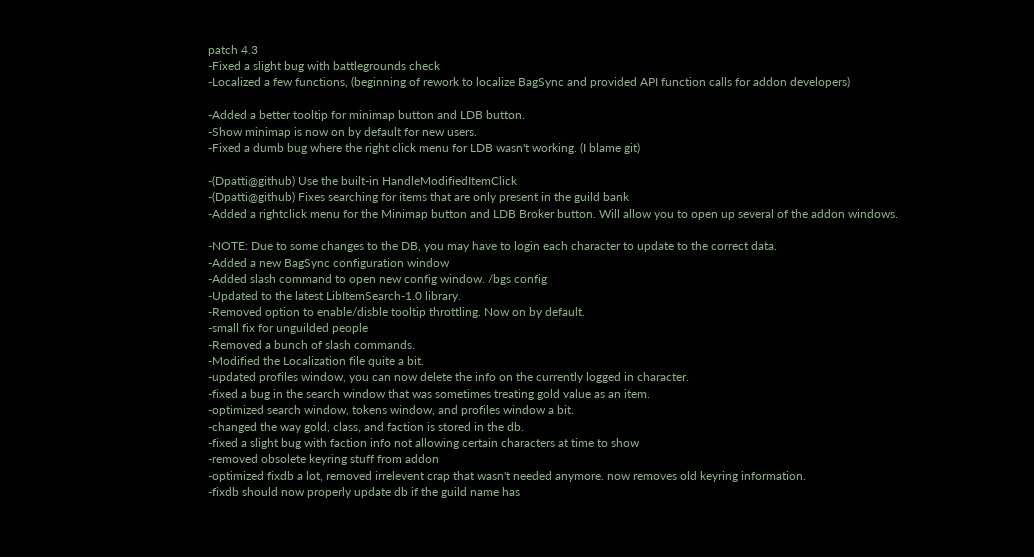patch 4.3
-Fixed a slight bug with battlegrounds check
-Localized a few functions, (beginning of rework to localize BagSync and provided API function calls for addon developers)

-Added a better tooltip for minimap button and LDB button.
-Show minimap is now on by default for new users.
-Fixed a dumb bug where the right click menu for LDB wasn't working. (I blame git)

-(Dpatti@github) Use the built-in HandleModifiedItemClick
-(Dpatti@github) Fixes searching for items that are only present in the guild bank
-Added a rightclick menu for the Minimap button and LDB Broker button. Will allow you to open up several of the addon windows.

-NOTE: Due to some changes to the DB, you may have to login each character to update to the correct data.
-Added a new BagSync configuration window
-Added slash command to open new config window. /bgs config
-Updated to the latest LibItemSearch-1.0 library.
-Removed option to enable/disble tooltip throttling. Now on by default.
-small fix for unguilded people
-Removed a bunch of slash commands.
-Modified the Localization file quite a bit.
-updated profiles window, you can now delete the info on the currently logged in character.
-fixed a bug in the search window that was sometimes treating gold value as an item.
-optimized search window, tokens window, and profiles window a bit.
-changed the way gold, class, and faction is stored in the db.
-fixed a slight bug with faction info not allowing certain characters at time to show
-removed obsolete keyring stuff from addon
-optimized fixdb a lot, removed irrelevent crap that wasn't needed anymore. now removes old keyring information.
-fixdb should now properly update db if the guild name has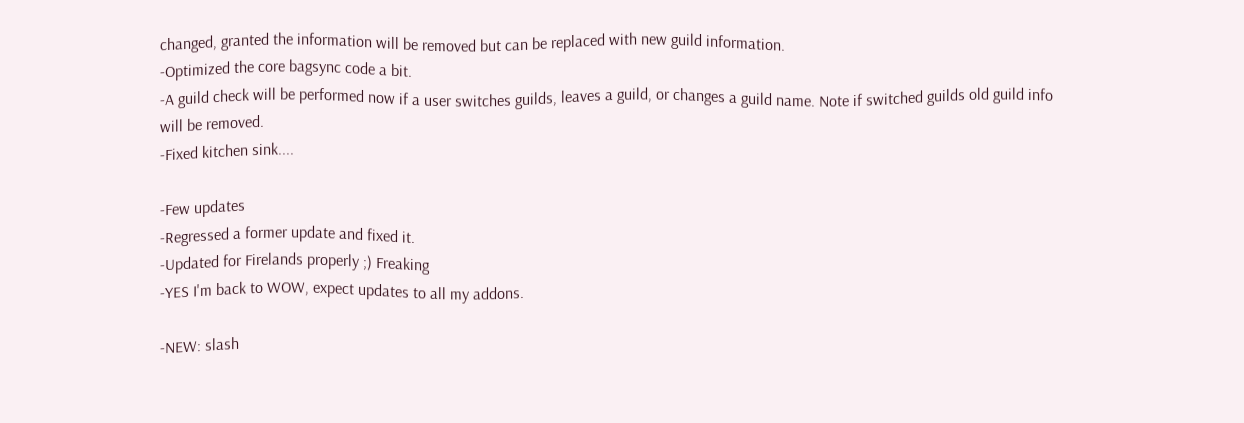changed, granted the information will be removed but can be replaced with new guild information.
-Optimized the core bagsync code a bit.
-A guild check will be performed now if a user switches guilds, leaves a guild, or changes a guild name. Note if switched guilds old guild info will be removed.
-Fixed kitchen sink....

-Few updates
-Regressed a former update and fixed it.
-Updated for Firelands properly ;) Freaking
-YES I'm back to WOW, expect updates to all my addons.

-NEW: slash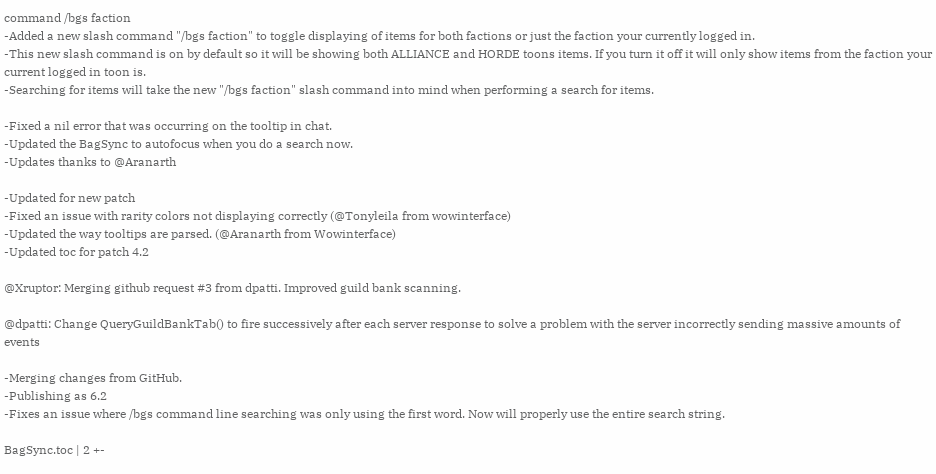command /bgs faction
-Added a new slash command "/bgs faction" to toggle displaying of items for both factions or just the faction your currently logged in.
-This new slash command is on by default so it will be showing both ALLIANCE and HORDE toons items. If you turn it off it will only show items from the faction your current logged in toon is.
-Searching for items will take the new "/bgs faction" slash command into mind when performing a search for items.

-Fixed a nil error that was occurring on the tooltip in chat.
-Updated the BagSync to autofocus when you do a search now.
-Updates thanks to @Aranarth

-Updated for new patch
-Fixed an issue with rarity colors not displaying correctly (@Tonyleila from wowinterface)
-Updated the way tooltips are parsed. (@Aranarth from Wowinterface)
-Updated toc for patch 4.2

@Xruptor: Merging github request #3 from dpatti. Improved guild bank scanning.

@dpatti: Change QueryGuildBankTab() to fire successively after each server response to solve a problem with the server incorrectly sending massive amounts of events

-Merging changes from GitHub.
-Publishing as 6.2
-Fixes an issue where /bgs command line searching was only using the first word. Now will properly use the entire search string.

BagSync.toc | 2 +-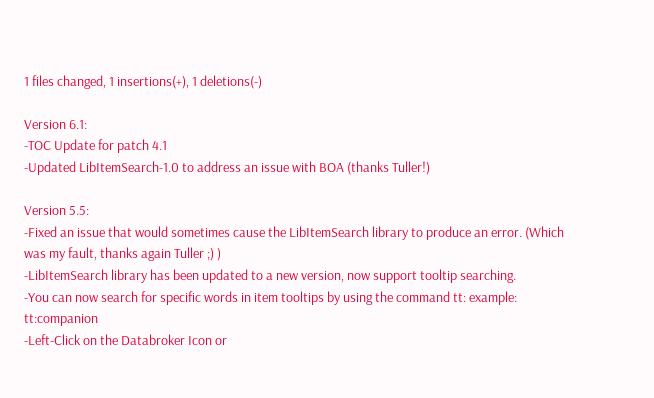1 files changed, 1 insertions(+), 1 deletions(-)

Version 6.1:
-TOC Update for patch 4.1
-Updated LibItemSearch-1.0 to address an issue with BOA (thanks Tuller!)

Version 5.5:
-Fixed an issue that would sometimes cause the LibItemSearch library to produce an error. (Which was my fault, thanks again Tuller ;) )
-LibItemSearch library has been updated to a new version, now support tooltip searching.
-You can now search for specific words in item tooltips by using the command tt: example: tt:companion
-Left-Click on the Databroker Icon or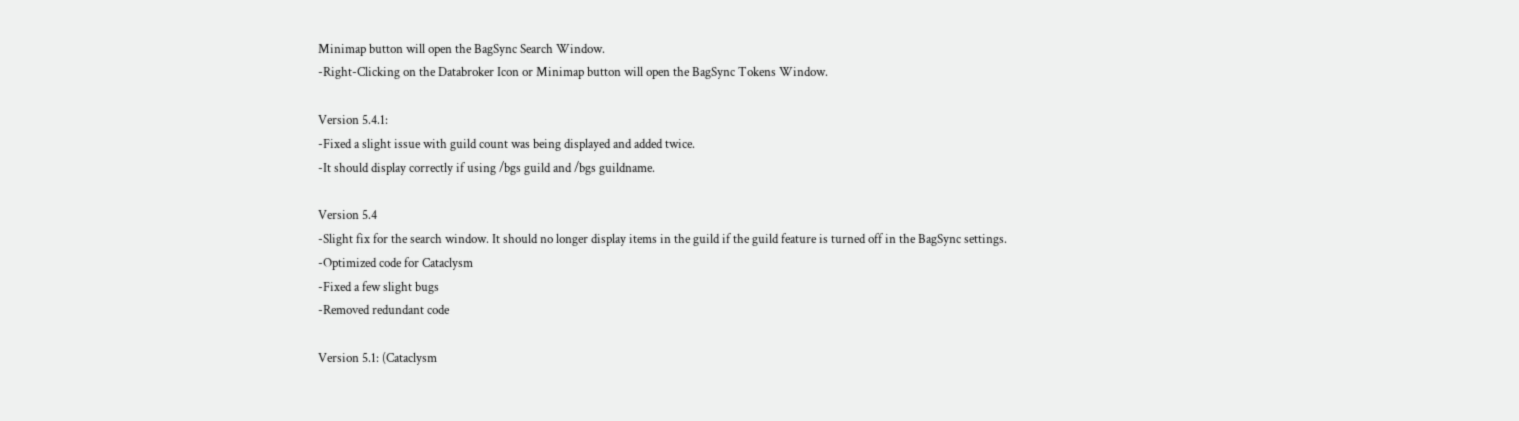Minimap button will open the BagSync Search Window.
-Right-Clicking on the Databroker Icon or Minimap button will open the BagSync Tokens Window.

Version 5.4.1:
-Fixed a slight issue with guild count was being displayed and added twice.
-It should display correctly if using /bgs guild and /bgs guildname.

Version 5.4
-Slight fix for the search window. It should no longer display items in the guild if the guild feature is turned off in the BagSync settings.
-Optimized code for Cataclysm
-Fixed a few slight bugs
-Removed redundant code

Version 5.1: (Cataclysm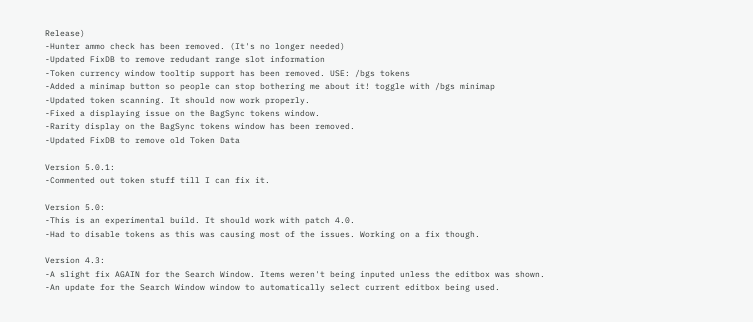Release)
-Hunter ammo check has been removed. (It's no longer needed)
-Updated FixDB to remove redudant range slot information
-Token currency window tooltip support has been removed. USE: /bgs tokens
-Added a minimap button so people can stop bothering me about it! toggle with /bgs minimap
-Updated token scanning. It should now work properly.
-Fixed a displaying issue on the BagSync tokens window.
-Rarity display on the BagSync tokens window has been removed.
-Updated FixDB to remove old Token Data

Version 5.0.1:
-Commented out token stuff till I can fix it.

Version 5.0:
-This is an experimental build. It should work with patch 4.0.
-Had to disable tokens as this was causing most of the issues. Working on a fix though.

Version 4.3:
-A slight fix AGAIN for the Search Window. Items weren't being inputed unless the editbox was shown.
-An update for the Search Window window to automatically select current editbox being used.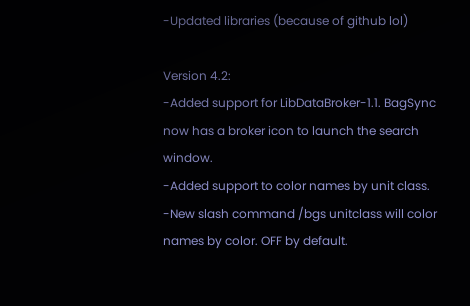-Updated libraries (because of github lol)

Version 4.2:
-Added support for LibDataBroker-1.1. BagSync now has a broker icon to launch the search window.
-Added support to color names by unit class.
-New slash command /bgs unitclass will color names by color. OFF by default.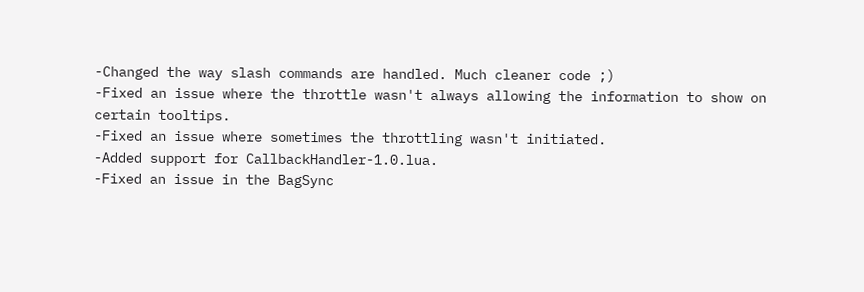-Changed the way slash commands are handled. Much cleaner code ;)
-Fixed an issue where the throttle wasn't always allowing the information to show on certain tooltips.
-Fixed an issue where sometimes the throttling wasn't initiated.
-Added support for CallbackHandler-1.0.lua.
-Fixed an issue in the BagSync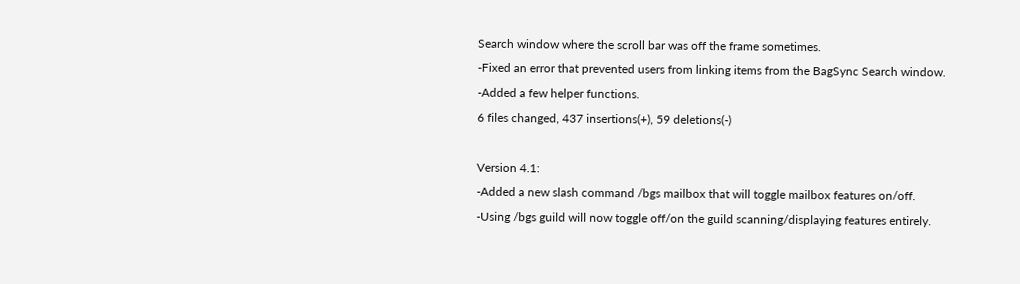Search window where the scroll bar was off the frame sometimes.
-Fixed an error that prevented users from linking items from the BagSync Search window.
-Added a few helper functions.
6 files changed, 437 insertions(+), 59 deletions(-)

Version 4.1:
-Added a new slash command /bgs mailbox that will toggle mailbox features on/off.
-Using /bgs guild will now toggle off/on the guild scanning/displaying features entirely.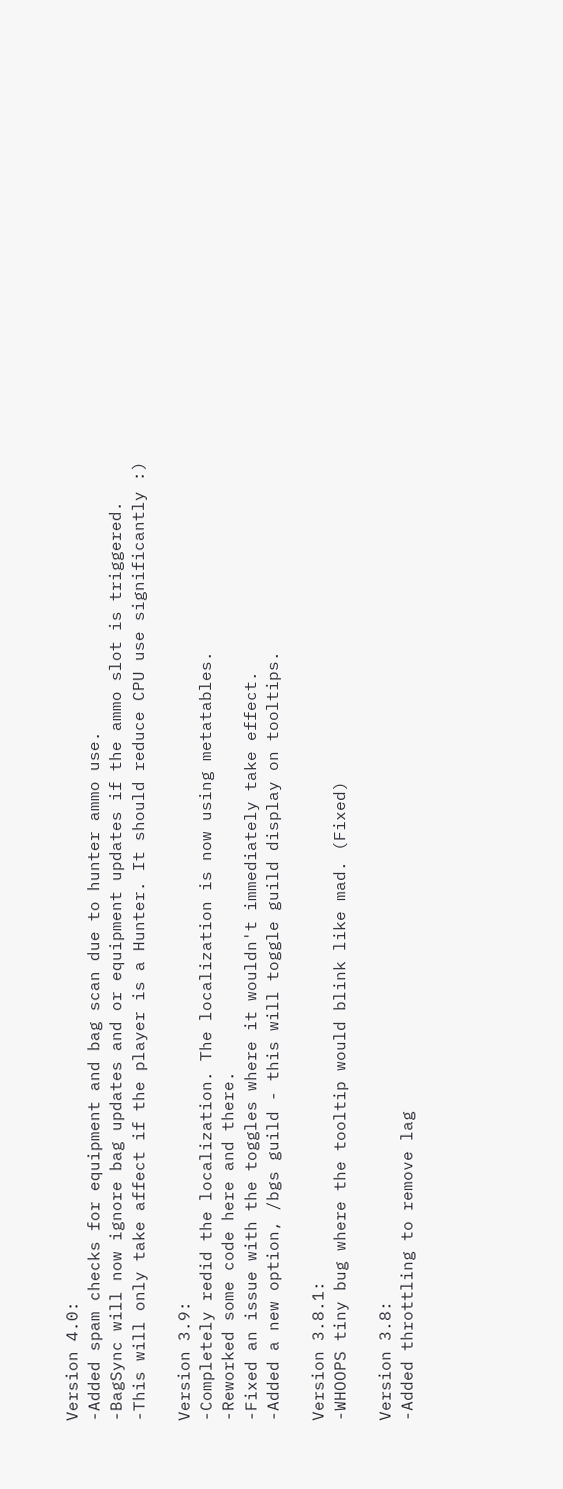Version 4.0:
-Added spam checks for equipment and bag scan due to hunter ammo use.
-BagSync will now ignore bag updates and or equipment updates if the ammo slot is triggered.
-This will only take affect if the player is a Hunter. It should reduce CPU use significantly :)

Version 3.9:
-Completely redid the localization. The localization is now using metatables.
-Reworked some code here and there.
-Fixed an issue with the toggles where it wouldn't immediately take effect.
-Added a new option, /bgs guild - this will toggle guild display on tooltips.

Version 3.8.1:
-WHOOPS tiny bug where the tooltip would blink like mad. (Fixed)

Version 3.8:
-Added throttling to remove lag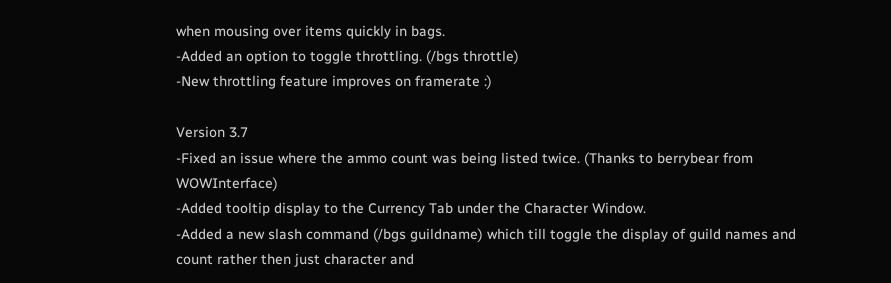when mousing over items quickly in bags.
-Added an option to toggle throttling. (/bgs throttle)
-New throttling feature improves on framerate :)

Version 3.7
-Fixed an issue where the ammo count was being listed twice. (Thanks to berrybear from WOWInterface)
-Added tooltip display to the Currency Tab under the Character Window.
-Added a new slash command (/bgs guildname) which till toggle the display of guild names and count rather then just character and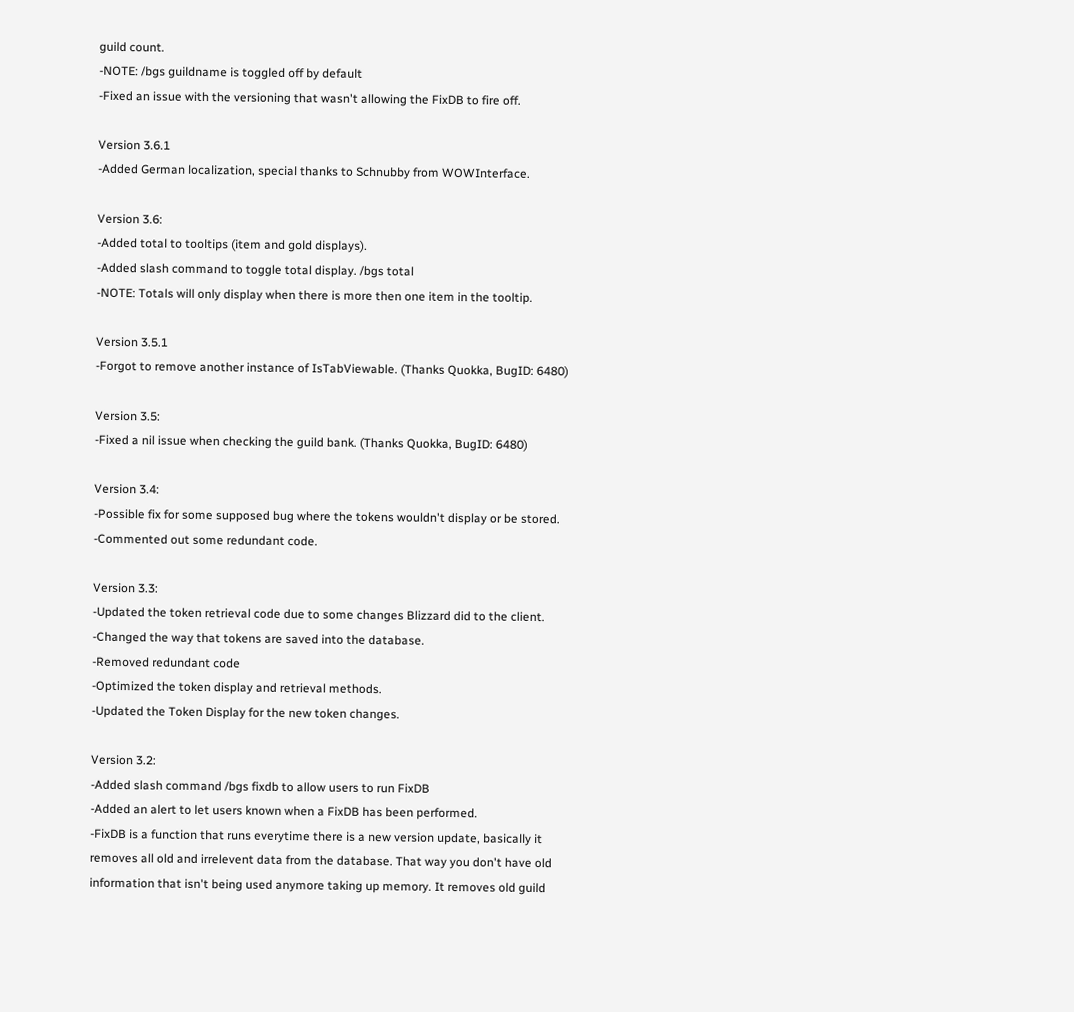guild count.
-NOTE: /bgs guildname is toggled off by default
-Fixed an issue with the versioning that wasn't allowing the FixDB to fire off.

Version 3.6.1
-Added German localization, special thanks to Schnubby from WOWInterface.

Version 3.6:
-Added total to tooltips (item and gold displays).
-Added slash command to toggle total display. /bgs total
-NOTE: Totals will only display when there is more then one item in the tooltip.

Version 3.5.1
-Forgot to remove another instance of IsTabViewable. (Thanks Quokka, BugID: 6480)

Version 3.5:
-Fixed a nil issue when checking the guild bank. (Thanks Quokka, BugID: 6480)

Version 3.4:
-Possible fix for some supposed bug where the tokens wouldn't display or be stored.
-Commented out some redundant code.

Version 3.3:
-Updated the token retrieval code due to some changes Blizzard did to the client.
-Changed the way that tokens are saved into the database.
-Removed redundant code
-Optimized the token display and retrieval methods.
-Updated the Token Display for the new token changes.

Version 3.2:
-Added slash command /bgs fixdb to allow users to run FixDB
-Added an alert to let users known when a FixDB has been performed.
-FixDB is a function that runs everytime there is a new version update, basically it removes all old and irrelevent data from the database. That way you don't have old information that isn't being used anymore taking up memory. It removes old guild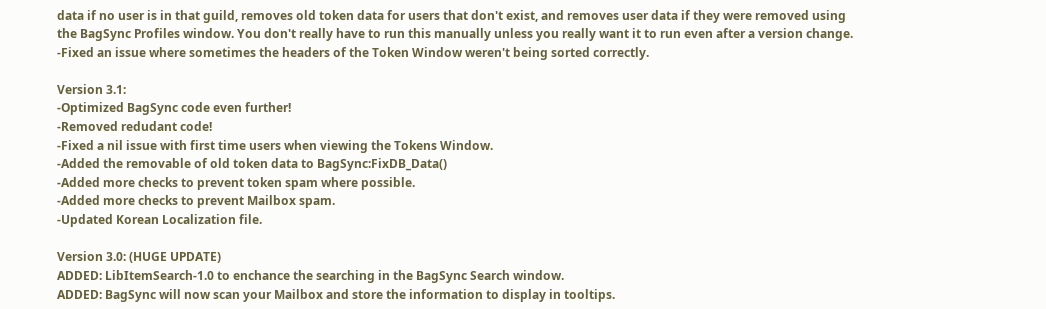data if no user is in that guild, removes old token data for users that don't exist, and removes user data if they were removed using the BagSync Profiles window. You don't really have to run this manually unless you really want it to run even after a version change.
-Fixed an issue where sometimes the headers of the Token Window weren't being sorted correctly.

Version 3.1:
-Optimized BagSync code even further!
-Removed redudant code!
-Fixed a nil issue with first time users when viewing the Tokens Window.
-Added the removable of old token data to BagSync:FixDB_Data()
-Added more checks to prevent token spam where possible.
-Added more checks to prevent Mailbox spam.
-Updated Korean Localization file.

Version 3.0: (HUGE UPDATE)
ADDED: LibItemSearch-1.0 to enchance the searching in the BagSync Search window.
ADDED: BagSync will now scan your Mailbox and store the information to display in tooltips.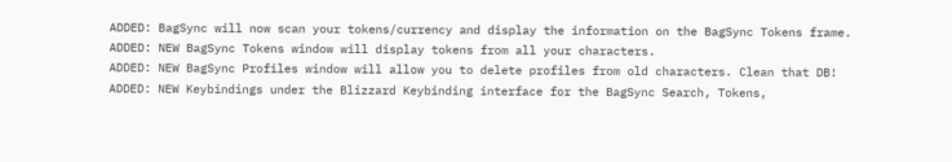ADDED: BagSync will now scan your tokens/currency and display the information on the BagSync Tokens frame.
ADDED: NEW BagSync Tokens window will display tokens from all your characters.
ADDED: NEW BagSync Profiles window will allow you to delete profiles from old characters. Clean that DB!
ADDED: NEW Keybindings under the Blizzard Keybinding interface for the BagSync Search, Tokens,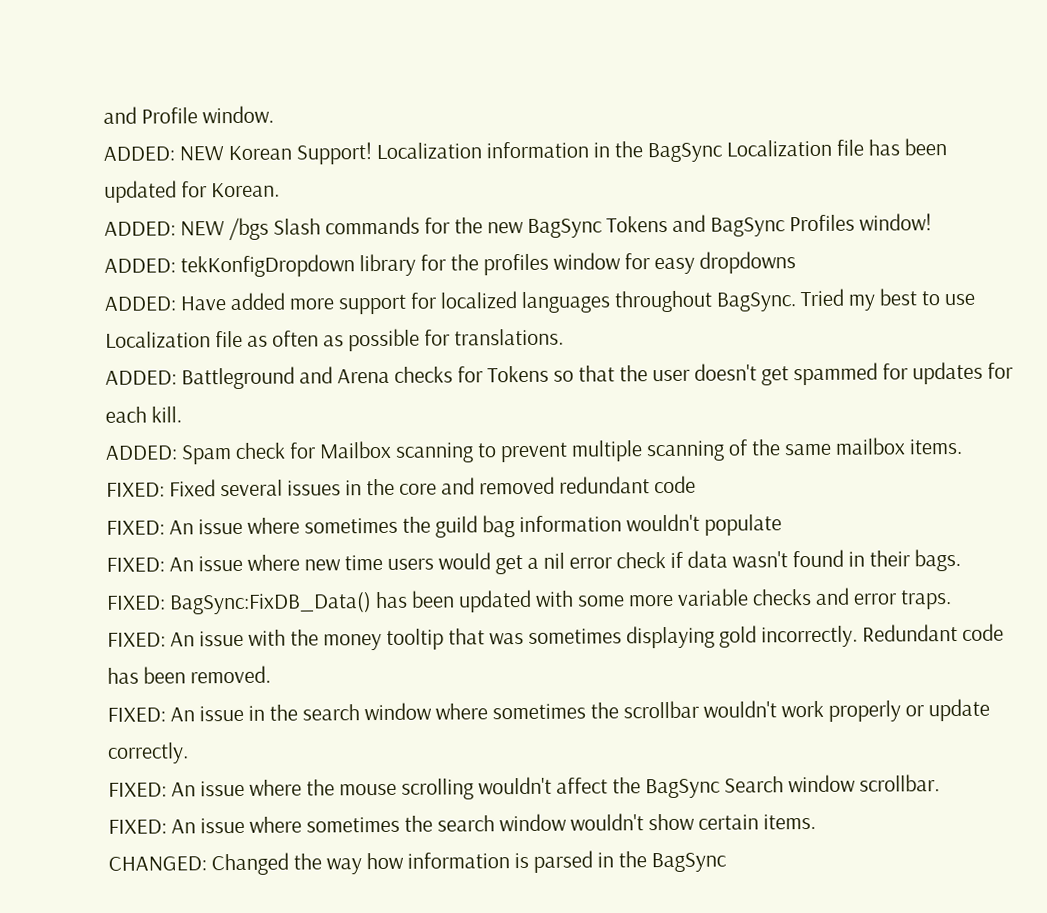and Profile window.
ADDED: NEW Korean Support! Localization information in the BagSync Localization file has been updated for Korean.
ADDED: NEW /bgs Slash commands for the new BagSync Tokens and BagSync Profiles window!
ADDED: tekKonfigDropdown library for the profiles window for easy dropdowns
ADDED: Have added more support for localized languages throughout BagSync. Tried my best to use Localization file as often as possible for translations.
ADDED: Battleground and Arena checks for Tokens so that the user doesn't get spammed for updates for each kill.
ADDED: Spam check for Mailbox scanning to prevent multiple scanning of the same mailbox items.
FIXED: Fixed several issues in the core and removed redundant code
FIXED: An issue where sometimes the guild bag information wouldn't populate
FIXED: An issue where new time users would get a nil error check if data wasn't found in their bags.
FIXED: BagSync:FixDB_Data() has been updated with some more variable checks and error traps.
FIXED: An issue with the money tooltip that was sometimes displaying gold incorrectly. Redundant code has been removed.
FIXED: An issue in the search window where sometimes the scrollbar wouldn't work properly or update correctly.
FIXED: An issue where the mouse scrolling wouldn't affect the BagSync Search window scrollbar.
FIXED: An issue where sometimes the search window wouldn't show certain items.
CHANGED: Changed the way how information is parsed in the BagSync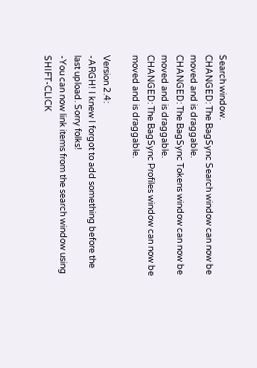Search window.
CHANGED: The BagSync Search window can now be moved and is draggable.
CHANGED: The BagSync Tokens window can now be moved and is draggable.
CHANGED: The BagSync Profiles window can now be moved and is draggable.

Version 2.4:
-ARGH! I knew I forgot to add something before the last upload. Sorry folks!
-You can now link items from the search window using SHIFT-CLICK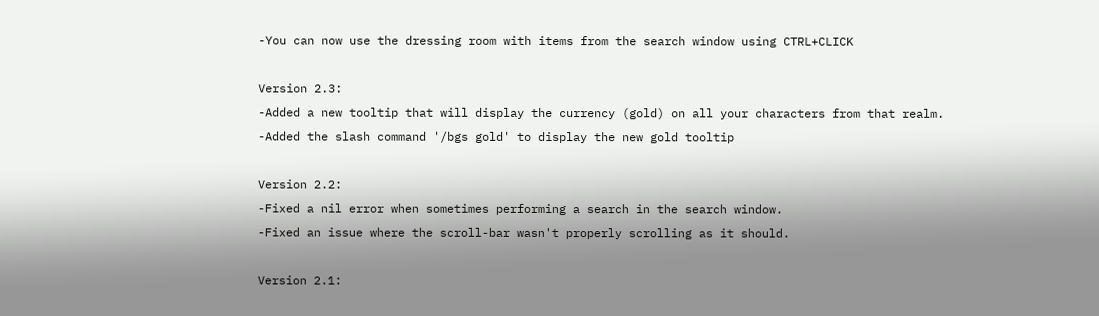-You can now use the dressing room with items from the search window using CTRL+CLICK

Version 2.3:
-Added a new tooltip that will display the currency (gold) on all your characters from that realm.
-Added the slash command '/bgs gold' to display the new gold tooltip

Version 2.2:
-Fixed a nil error when sometimes performing a search in the search window.
-Fixed an issue where the scroll-bar wasn't properly scrolling as it should.

Version 2.1: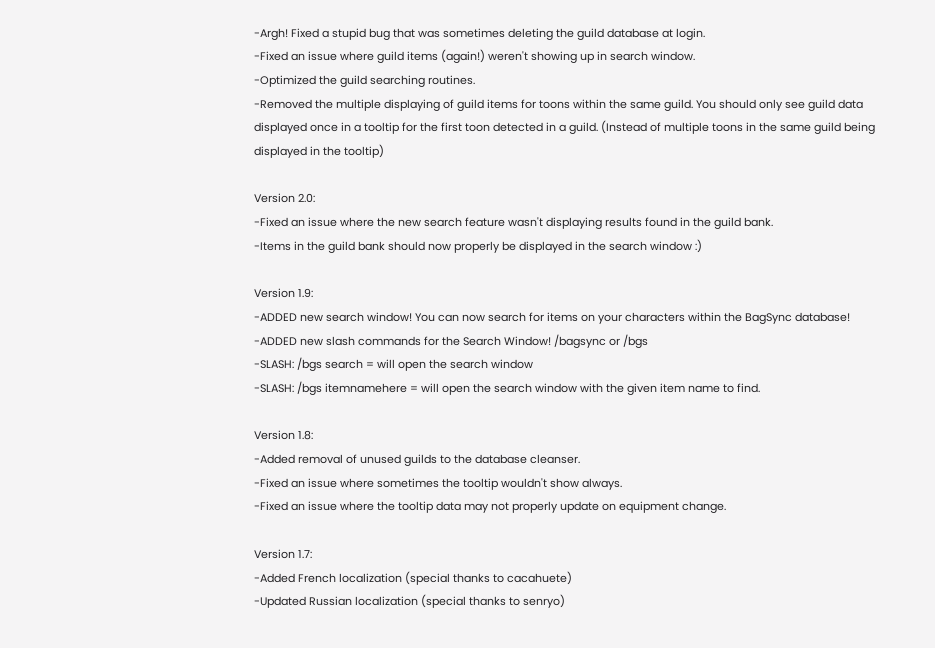-Argh! Fixed a stupid bug that was sometimes deleting the guild database at login.
-Fixed an issue where guild items (again!) weren't showing up in search window.
-Optimized the guild searching routines.
-Removed the multiple displaying of guild items for toons within the same guild. You should only see guild data displayed once in a tooltip for the first toon detected in a guild. (Instead of multiple toons in the same guild being displayed in the tooltip)

Version 2.0:
-Fixed an issue where the new search feature wasn't displaying results found in the guild bank.
-Items in the guild bank should now properly be displayed in the search window :)

Version 1.9:
-ADDED new search window! You can now search for items on your characters within the BagSync database!
-ADDED new slash commands for the Search Window! /bagsync or /bgs
-SLASH: /bgs search = will open the search window
-SLASH: /bgs itemnamehere = will open the search window with the given item name to find.

Version 1.8:
-Added removal of unused guilds to the database cleanser.
-Fixed an issue where sometimes the tooltip wouldn't show always.
-Fixed an issue where the tooltip data may not properly update on equipment change.

Version 1.7:
-Added French localization (special thanks to cacahuete)
-Updated Russian localization (special thanks to senryo)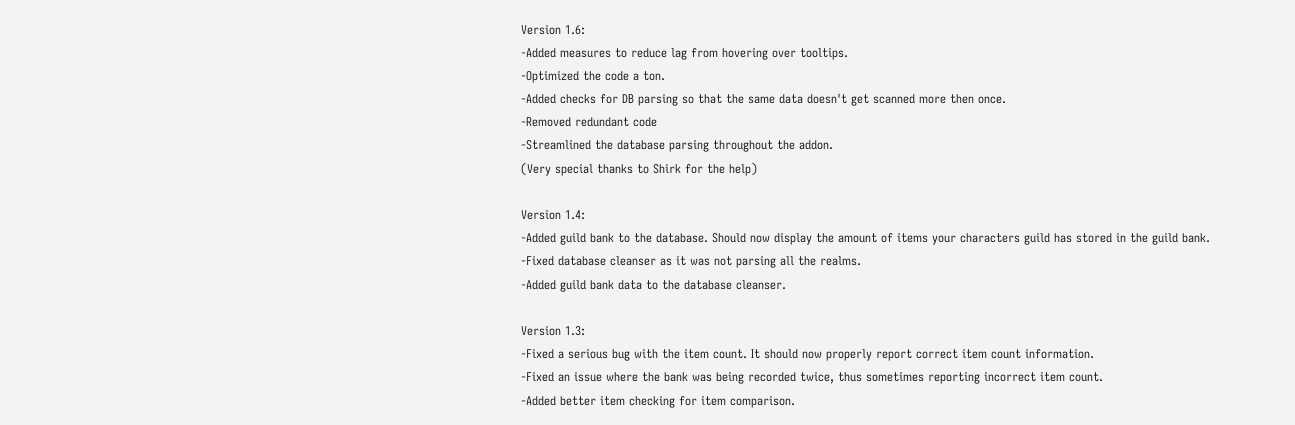Version 1.6:
-Added measures to reduce lag from hovering over tooltips.
-Optimized the code a ton.
-Added checks for DB parsing so that the same data doesn't get scanned more then once.
-Removed redundant code
-Streamlined the database parsing throughout the addon.
(Very special thanks to Shirk for the help)

Version 1.4:
-Added guild bank to the database. Should now display the amount of items your characters guild has stored in the guild bank.
-Fixed database cleanser as it was not parsing all the realms.
-Added guild bank data to the database cleanser.

Version 1.3:
-Fixed a serious bug with the item count. It should now properly report correct item count information.
-Fixed an issue where the bank was being recorded twice, thus sometimes reporting incorrect item count.
-Added better item checking for item comparison.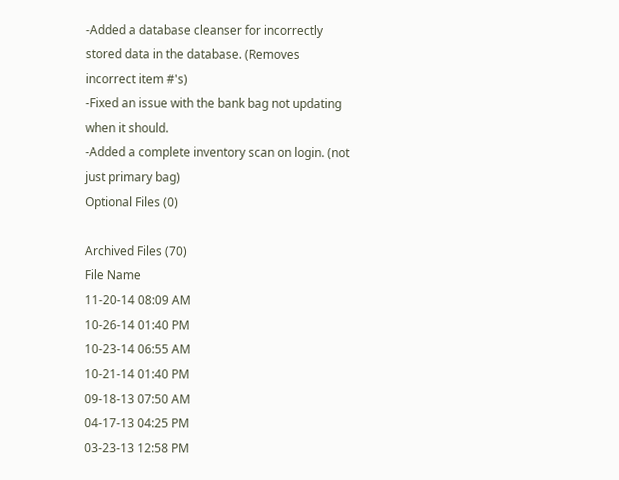-Added a database cleanser for incorrectly stored data in the database. (Removes incorrect item #'s)
-Fixed an issue with the bank bag not updating when it should.
-Added a complete inventory scan on login. (not just primary bag)
Optional Files (0)

Archived Files (70)
File Name
11-20-14 08:09 AM
10-26-14 01:40 PM
10-23-14 06:55 AM
10-21-14 01:40 PM
09-18-13 07:50 AM
04-17-13 04:25 PM
03-23-13 12:58 PM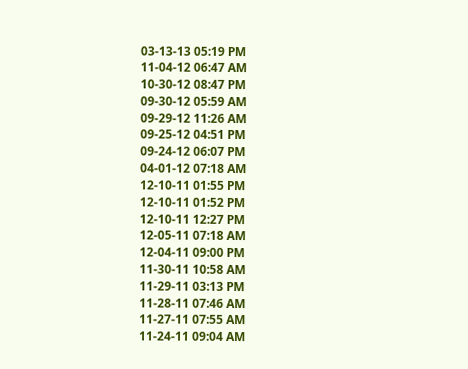03-13-13 05:19 PM
11-04-12 06:47 AM
10-30-12 08:47 PM
09-30-12 05:59 AM
09-29-12 11:26 AM
09-25-12 04:51 PM
09-24-12 06:07 PM
04-01-12 07:18 AM
12-10-11 01:55 PM
12-10-11 01:52 PM
12-10-11 12:27 PM
12-05-11 07:18 AM
12-04-11 09:00 PM
11-30-11 10:58 AM
11-29-11 03:13 PM
11-28-11 07:46 AM
11-27-11 07:55 AM
11-24-11 09:04 AM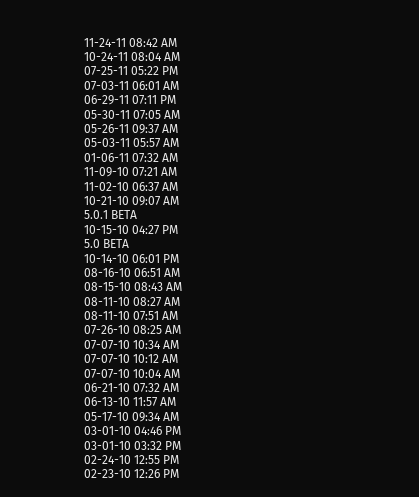11-24-11 08:42 AM
10-24-11 08:04 AM
07-25-11 05:22 PM
07-03-11 06:01 AM
06-29-11 07:11 PM
05-30-11 07:05 AM
05-26-11 09:37 AM
05-03-11 05:57 AM
01-06-11 07:32 AM
11-09-10 07:21 AM
11-02-10 06:37 AM
10-21-10 09:07 AM
5.0.1 BETA
10-15-10 04:27 PM
5.0 BETA
10-14-10 06:01 PM
08-16-10 06:51 AM
08-15-10 08:43 AM
08-11-10 08:27 AM
08-11-10 07:51 AM
07-26-10 08:25 AM
07-07-10 10:34 AM
07-07-10 10:12 AM
07-07-10 10:04 AM
06-21-10 07:32 AM
06-13-10 11:57 AM
05-17-10 09:34 AM
03-01-10 04:46 PM
03-01-10 03:32 PM
02-24-10 12:55 PM
02-23-10 12:26 PM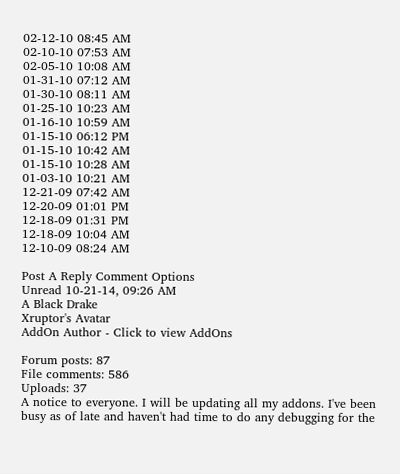02-12-10 08:45 AM
02-10-10 07:53 AM
02-05-10 10:08 AM
01-31-10 07:12 AM
01-30-10 08:11 AM
01-25-10 10:23 AM
01-16-10 10:59 AM
01-15-10 06:12 PM
01-15-10 10:42 AM
01-15-10 10:28 AM
01-03-10 10:21 AM
12-21-09 07:42 AM
12-20-09 01:01 PM
12-18-09 01:31 PM
12-18-09 10:04 AM
12-10-09 08:24 AM

Post A Reply Comment Options
Unread 10-21-14, 09:26 AM
A Black Drake
Xruptor's Avatar
AddOn Author - Click to view AddOns

Forum posts: 87
File comments: 586
Uploads: 37
A notice to everyone. I will be updating all my addons. I've been busy as of late and haven't had time to do any debugging for the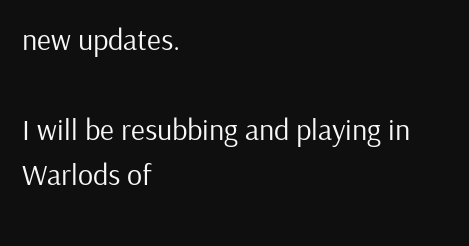new updates.

I will be resubbing and playing in Warlods of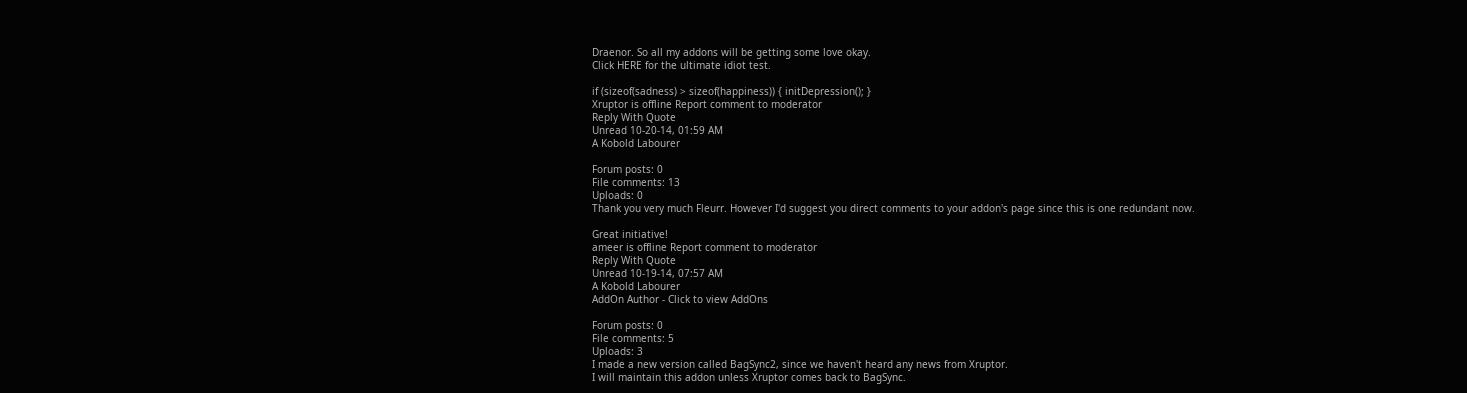Draenor. So all my addons will be getting some love okay.
Click HERE for the ultimate idiot test.

if (sizeof(sadness) > sizeof(happiness)) { initDepression(); }
Xruptor is offline Report comment to moderator
Reply With Quote
Unread 10-20-14, 01:59 AM
A Kobold Labourer

Forum posts: 0
File comments: 13
Uploads: 0
Thank you very much Fleurr. However I'd suggest you direct comments to your addon's page since this is one redundant now.

Great initiative!
ameer is offline Report comment to moderator
Reply With Quote
Unread 10-19-14, 07:57 AM
A Kobold Labourer
AddOn Author - Click to view AddOns

Forum posts: 0
File comments: 5
Uploads: 3
I made a new version called BagSync2, since we haven't heard any news from Xruptor.
I will maintain this addon unless Xruptor comes back to BagSync.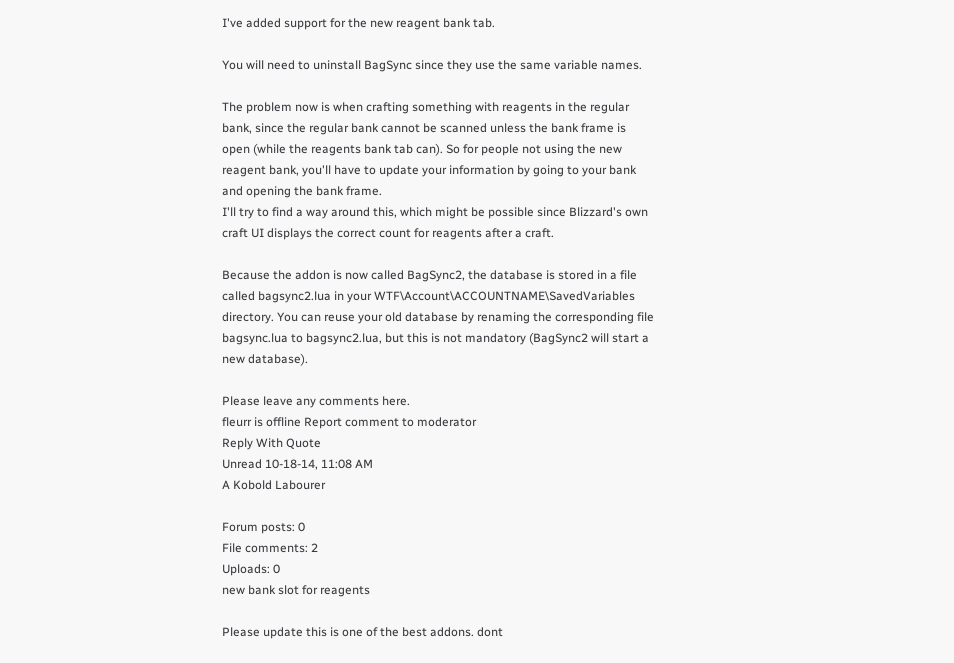I've added support for the new reagent bank tab.

You will need to uninstall BagSync since they use the same variable names.

The problem now is when crafting something with reagents in the regular bank, since the regular bank cannot be scanned unless the bank frame is open (while the reagents bank tab can). So for people not using the new reagent bank, you'll have to update your information by going to your bank and opening the bank frame.
I'll try to find a way around this, which might be possible since Blizzard's own craft UI displays the correct count for reagents after a craft.

Because the addon is now called BagSync2, the database is stored in a file called bagsync2.lua in your WTF\Account\ACCOUNTNAME\SavedVariables directory. You can reuse your old database by renaming the corresponding file bagsync.lua to bagsync2.lua, but this is not mandatory (BagSync2 will start a new database).

Please leave any comments here.
fleurr is offline Report comment to moderator
Reply With Quote
Unread 10-18-14, 11:08 AM
A Kobold Labourer

Forum posts: 0
File comments: 2
Uploads: 0
new bank slot for reagents

Please update this is one of the best addons. dont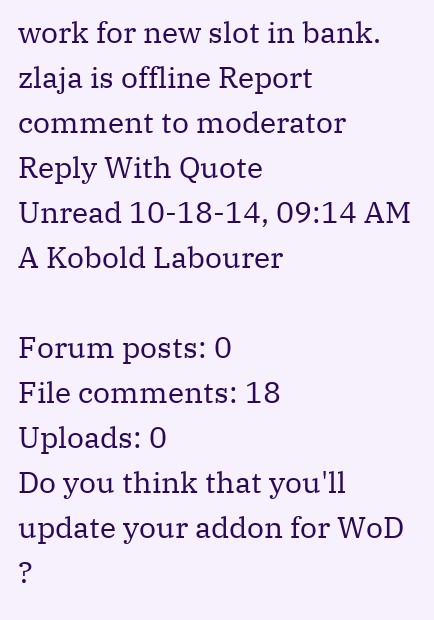work for new slot in bank.
zlaja is offline Report comment to moderator
Reply With Quote
Unread 10-18-14, 09:14 AM
A Kobold Labourer

Forum posts: 0
File comments: 18
Uploads: 0
Do you think that you'll update your addon for WoD ?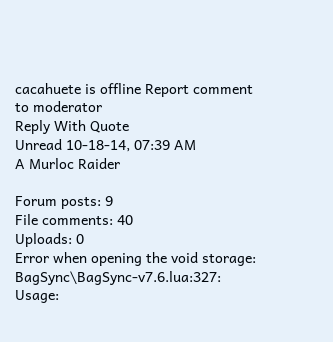cacahuete is offline Report comment to moderator
Reply With Quote
Unread 10-18-14, 07:39 AM
A Murloc Raider

Forum posts: 9
File comments: 40
Uploads: 0
Error when opening the void storage:
BagSync\BagSync-v7.6.lua:327: Usage: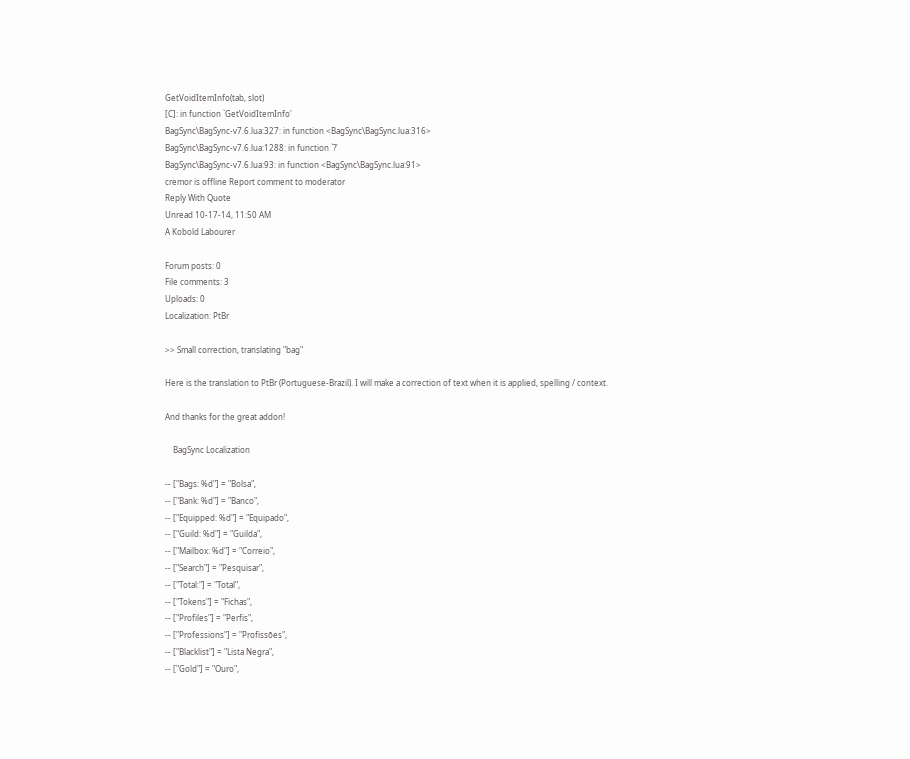GetVoidItemInfo(tab, slot)
[C]: in function `GetVoidItemInfo'
BagSync\BagSync-v7.6.lua:327: in function <BagSync\BagSync.lua:316>
BagSync\BagSync-v7.6.lua:1288: in function `?'
BagSync\BagSync-v7.6.lua:93: in function <BagSync\BagSync.lua:91>
cremor is offline Report comment to moderator
Reply With Quote
Unread 10-17-14, 11:50 AM
A Kobold Labourer

Forum posts: 0
File comments: 3
Uploads: 0
Localization: PtBr

>> Small correction, translating "bag"

Here is the translation to PtBr (Portuguese-Brazil). I will make a correction of text when it is applied, spelling / context.

And thanks for the great addon!

    BagSync Localization

-- ["Bags: %d"] = "Bolsa",
-- ["Bank: %d"] = "Banco",
-- ["Equipped: %d"] = "Equipado",
-- ["Guild: %d"] = "Guilda",
-- ["Mailbox: %d"] = "Correio",
-- ["Search"] = "Pesquisar",
-- ["Total:"] = "Total",
-- ["Tokens"] = "Fichas",
-- ["Profiles"] = "Perfis",
-- ["Professions"] = "Profissões",
-- ["Blacklist"] = "Lista Negra",
-- ["Gold"] = "Ouro",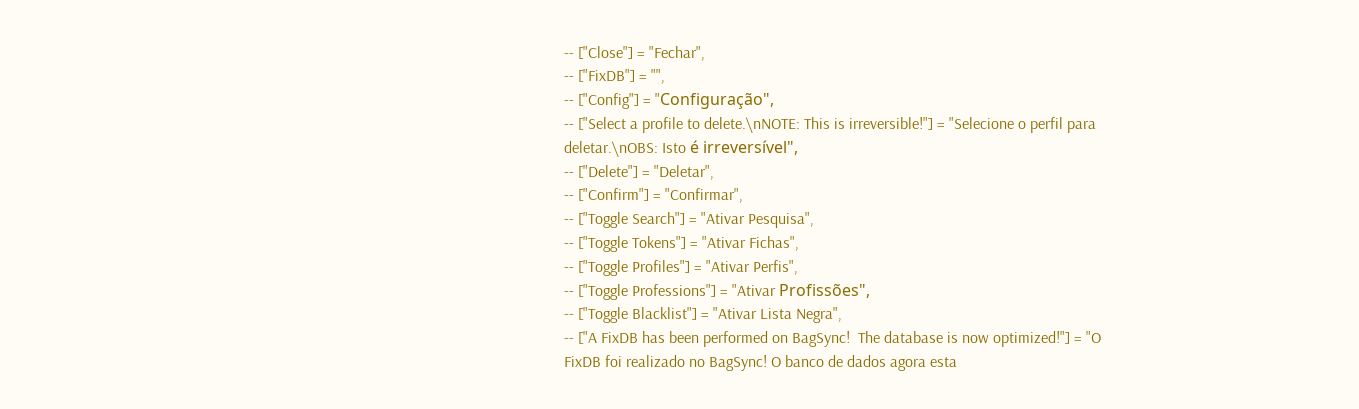-- ["Close"] = "Fechar",
-- ["FixDB"] = "",
-- ["Config"] = "Configuração",
-- ["Select a profile to delete.\nNOTE: This is irreversible!"] = "Selecione o perfil para deletar.\nOBS: Isto é irreversível",
-- ["Delete"] = "Deletar",
-- ["Confirm"] = "Confirmar",
-- ["Toggle Search"] = "Ativar Pesquisa",
-- ["Toggle Tokens"] = "Ativar Fichas",
-- ["Toggle Profiles"] = "Ativar Perfis",
-- ["Toggle Professions"] = "Ativar Profissões",
-- ["Toggle Blacklist"] = "Ativar Lista Negra",
-- ["A FixDB has been performed on BagSync!  The database is now optimized!"] = "O FixDB foi realizado no BagSync! O banco de dados agora esta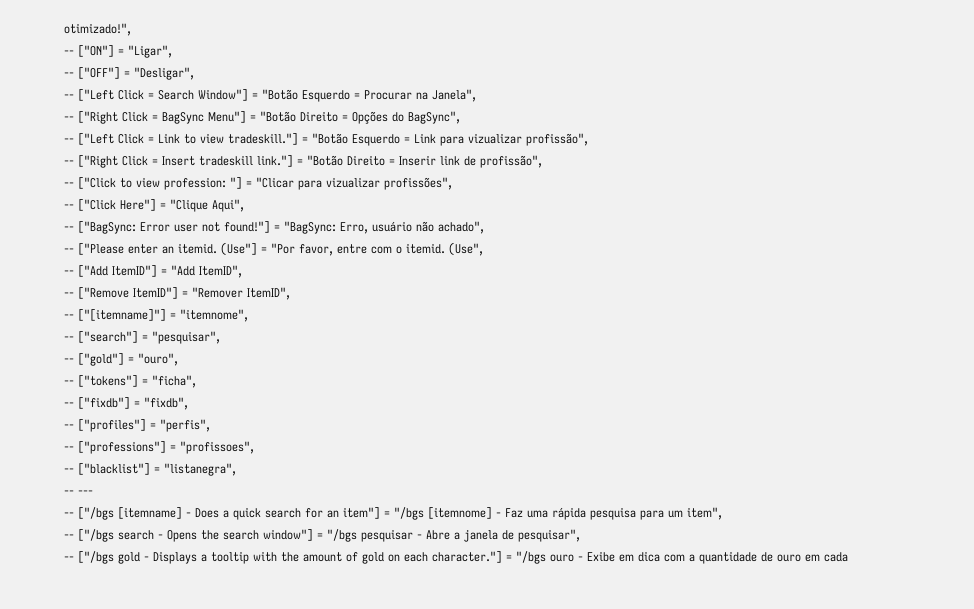otimizado!",
-- ["ON"] = "Ligar",
-- ["OFF"] = "Desligar",
-- ["Left Click = Search Window"] = "Botão Esquerdo = Procurar na Janela",
-- ["Right Click = BagSync Menu"] = "Botão Direito = Opções do BagSync",
-- ["Left Click = Link to view tradeskill."] = "Botão Esquerdo = Link para vizualizar profissão",
-- ["Right Click = Insert tradeskill link."] = "Botão Direito = Inserir link de profissão",
-- ["Click to view profession: "] = "Clicar para vizualizar profissões",
-- ["Click Here"] = "Clique Aqui",
-- ["BagSync: Error user not found!"] = "BagSync: Erro, usuário não achado",
-- ["Please enter an itemid. (Use"] = "Por favor, entre com o itemid. (Use",
-- ["Add ItemID"] = "Add ItemID",
-- ["Remove ItemID"] = "Remover ItemID",
-- ["[itemname]"] = "itemnome",
-- ["search"] = "pesquisar",
-- ["gold"] = "ouro",
-- ["tokens"] = "ficha",
-- ["fixdb"] = "fixdb",
-- ["profiles"] = "perfis",
-- ["professions"] = "profissoes",
-- ["blacklist"] = "listanegra",
-- ---
-- ["/bgs [itemname] - Does a quick search for an item"] = "/bgs [itemnome] - Faz uma rápida pesquisa para um item",
-- ["/bgs search - Opens the search window"] = "/bgs pesquisar - Abre a janela de pesquisar",
-- ["/bgs gold - Displays a tooltip with the amount of gold on each character."] = "/bgs ouro - Exibe em dica com a quantidade de ouro em cada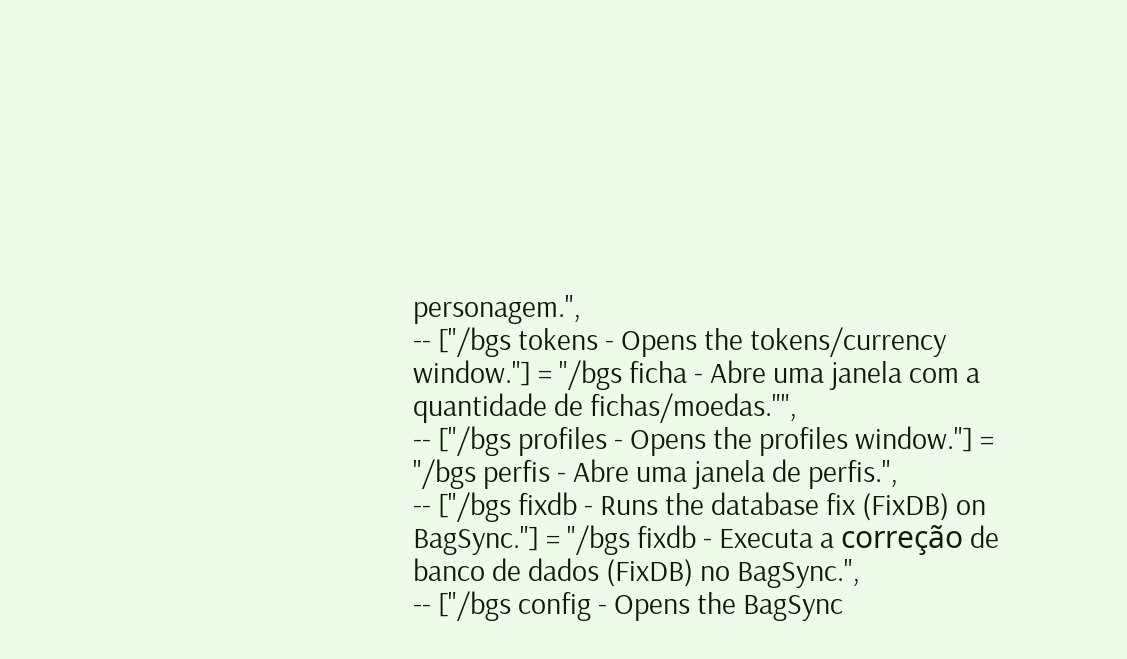personagem.",
-- ["/bgs tokens - Opens the tokens/currency window."] = "/bgs ficha - Abre uma janela com a quantidade de fichas/moedas."",
-- ["/bgs profiles - Opens the profiles window."] = "/bgs perfis - Abre uma janela de perfis.",
-- ["/bgs fixdb - Runs the database fix (FixDB) on BagSync."] = "/bgs fixdb - Executa a correção de banco de dados (FixDB) no BagSync.",
-- ["/bgs config - Opens the BagSync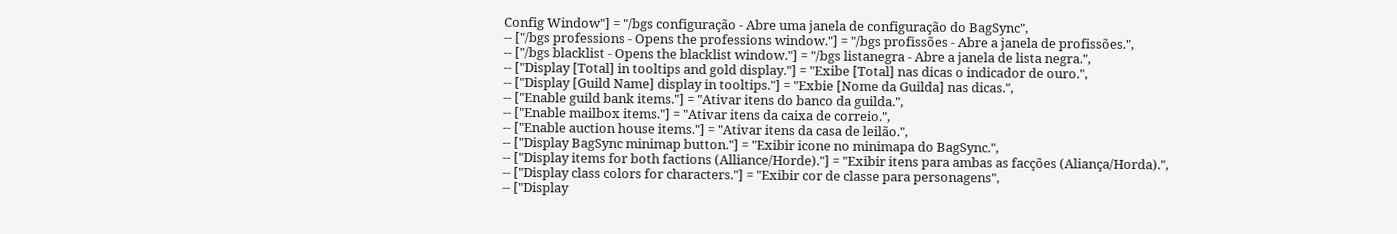Config Window"] = "/bgs configuração - Abre uma janela de configuração do BagSync",
-- ["/bgs professions - Opens the professions window."] = "/bgs profissões - Abre a janela de profissões.",
-- ["/bgs blacklist - Opens the blacklist window."] = "/bgs listanegra - Abre a janela de lista negra.",
-- ["Display [Total] in tooltips and gold display."] = "Exibe [Total] nas dicas o indicador de ouro.",
-- ["Display [Guild Name] display in tooltips."] = "Exbie [Nome da Guilda] nas dicas.",
-- ["Enable guild bank items."] = "Ativar itens do banco da guilda.",
-- ["Enable mailbox items."] = "Ativar itens da caixa de correio.",
-- ["Enable auction house items."] = "Ativar itens da casa de leilão.",
-- ["Display BagSync minimap button."] = "Exibir icone no minimapa do BagSync.",
-- ["Display items for both factions (Alliance/Horde)."] = "Exibir itens para ambas as facções (Aliança/Horda).",
-- ["Display class colors for characters."] = "Exibir cor de classe para personagens",
-- ["Display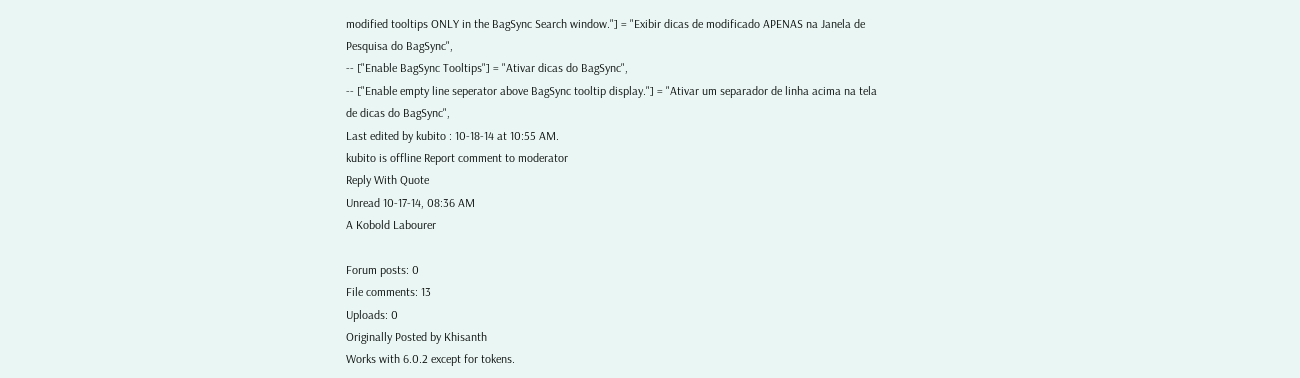modified tooltips ONLY in the BagSync Search window."] = "Exibir dicas de modificado APENAS na Janela de Pesquisa do BagSync",
-- ["Enable BagSync Tooltips"] = "Ativar dicas do BagSync",
-- ["Enable empty line seperator above BagSync tooltip display."] = "Ativar um separador de linha acima na tela de dicas do BagSync",
Last edited by kubito : 10-18-14 at 10:55 AM.
kubito is offline Report comment to moderator
Reply With Quote
Unread 10-17-14, 08:36 AM
A Kobold Labourer

Forum posts: 0
File comments: 13
Uploads: 0
Originally Posted by Khisanth
Works with 6.0.2 except for tokens.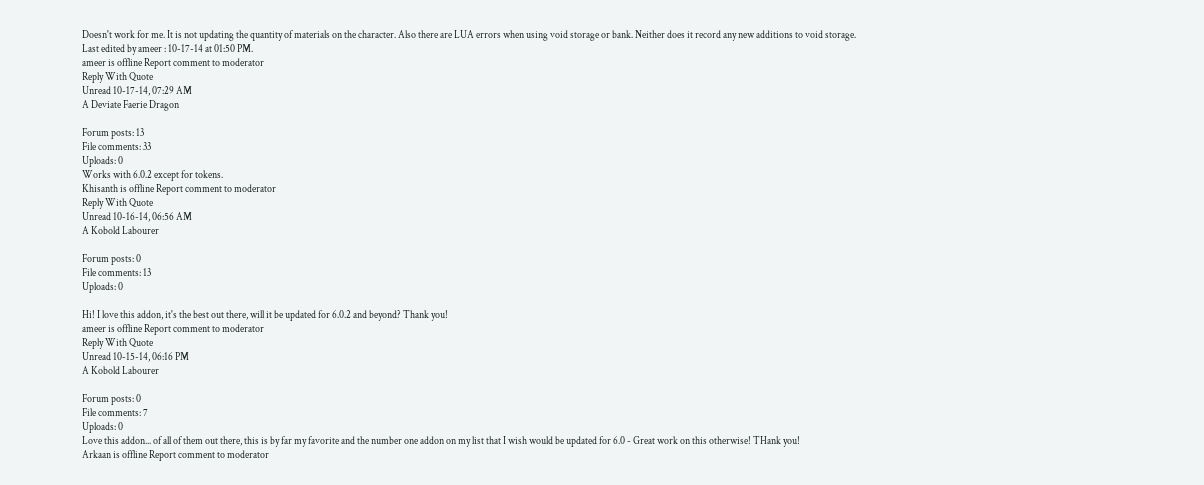Doesn't work for me. It is not updating the quantity of materials on the character. Also there are LUA errors when using void storage or bank. Neither does it record any new additions to void storage.
Last edited by ameer : 10-17-14 at 01:50 PM.
ameer is offline Report comment to moderator
Reply With Quote
Unread 10-17-14, 07:29 AM
A Deviate Faerie Dragon

Forum posts: 13
File comments: 33
Uploads: 0
Works with 6.0.2 except for tokens.
Khisanth is offline Report comment to moderator
Reply With Quote
Unread 10-16-14, 06:56 AM
A Kobold Labourer

Forum posts: 0
File comments: 13
Uploads: 0

Hi! I love this addon, it's the best out there, will it be updated for 6.0.2 and beyond? Thank you!
ameer is offline Report comment to moderator
Reply With Quote
Unread 10-15-14, 06:16 PM
A Kobold Labourer

Forum posts: 0
File comments: 7
Uploads: 0
Love this addon... of all of them out there, this is by far my favorite and the number one addon on my list that I wish would be updated for 6.0 - Great work on this otherwise! THank you!
Arkaan is offline Report comment to moderator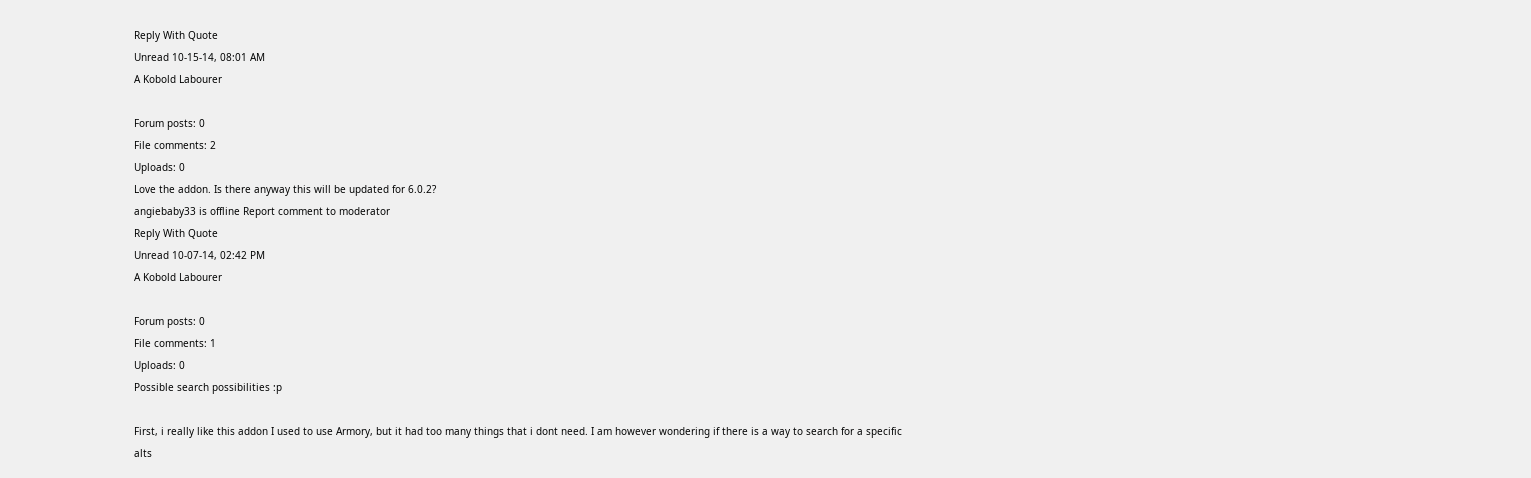Reply With Quote
Unread 10-15-14, 08:01 AM
A Kobold Labourer

Forum posts: 0
File comments: 2
Uploads: 0
Love the addon. Is there anyway this will be updated for 6.0.2?
angiebaby33 is offline Report comment to moderator
Reply With Quote
Unread 10-07-14, 02:42 PM
A Kobold Labourer

Forum posts: 0
File comments: 1
Uploads: 0
Possible search possibilities :p

First, i really like this addon I used to use Armory, but it had too many things that i dont need. I am however wondering if there is a way to search for a specific alts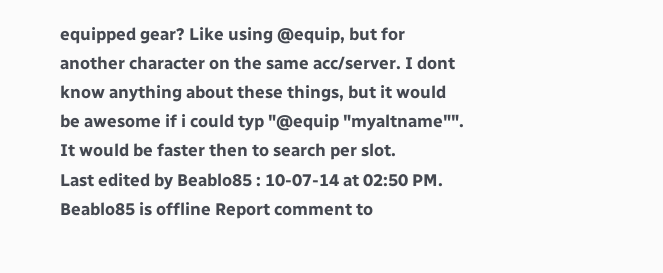equipped gear? Like using @equip, but for another character on the same acc/server. I dont know anything about these things, but it would be awesome if i could typ "@equip "myaltname"". It would be faster then to search per slot.
Last edited by Beablo85 : 10-07-14 at 02:50 PM.
Beablo85 is offline Report comment to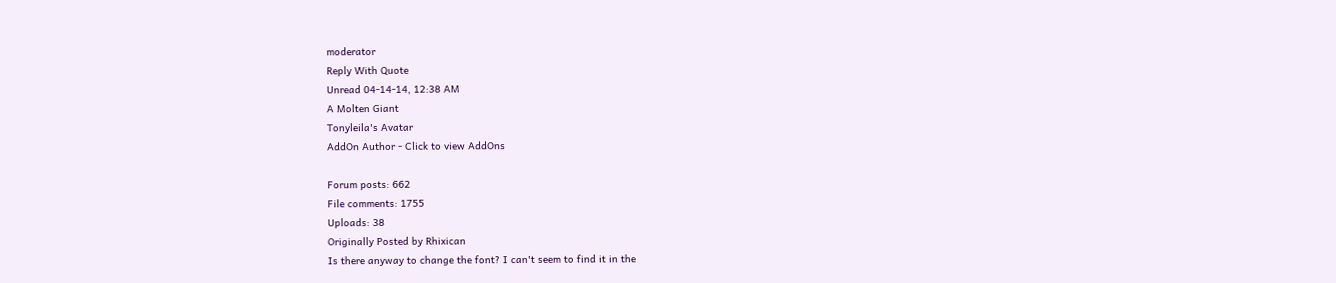moderator
Reply With Quote
Unread 04-14-14, 12:38 AM
A Molten Giant
Tonyleila's Avatar
AddOn Author - Click to view AddOns

Forum posts: 662
File comments: 1755
Uploads: 38
Originally Posted by Rhixican
Is there anyway to change the font? I can't seem to find it in the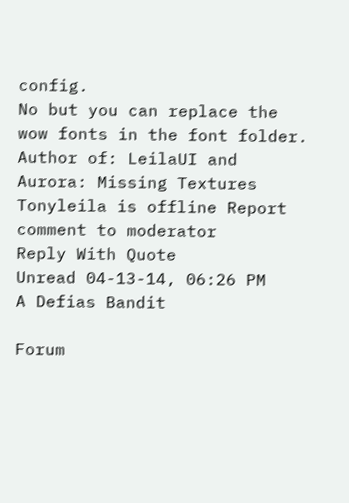config.
No but you can replace the wow fonts in the font folder.
Author of: LeilaUI and Aurora: Missing Textures
Tonyleila is offline Report comment to moderator
Reply With Quote
Unread 04-13-14, 06:26 PM
A Defias Bandit

Forum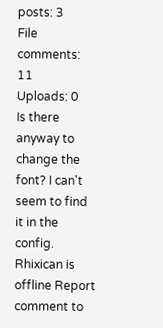posts: 3
File comments: 11
Uploads: 0
Is there anyway to change the font? I can't seem to find it in the config.
Rhixican is offline Report comment to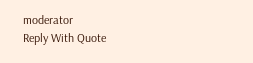moderator
Reply With Quote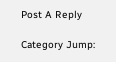Post A Reply

Category Jump: